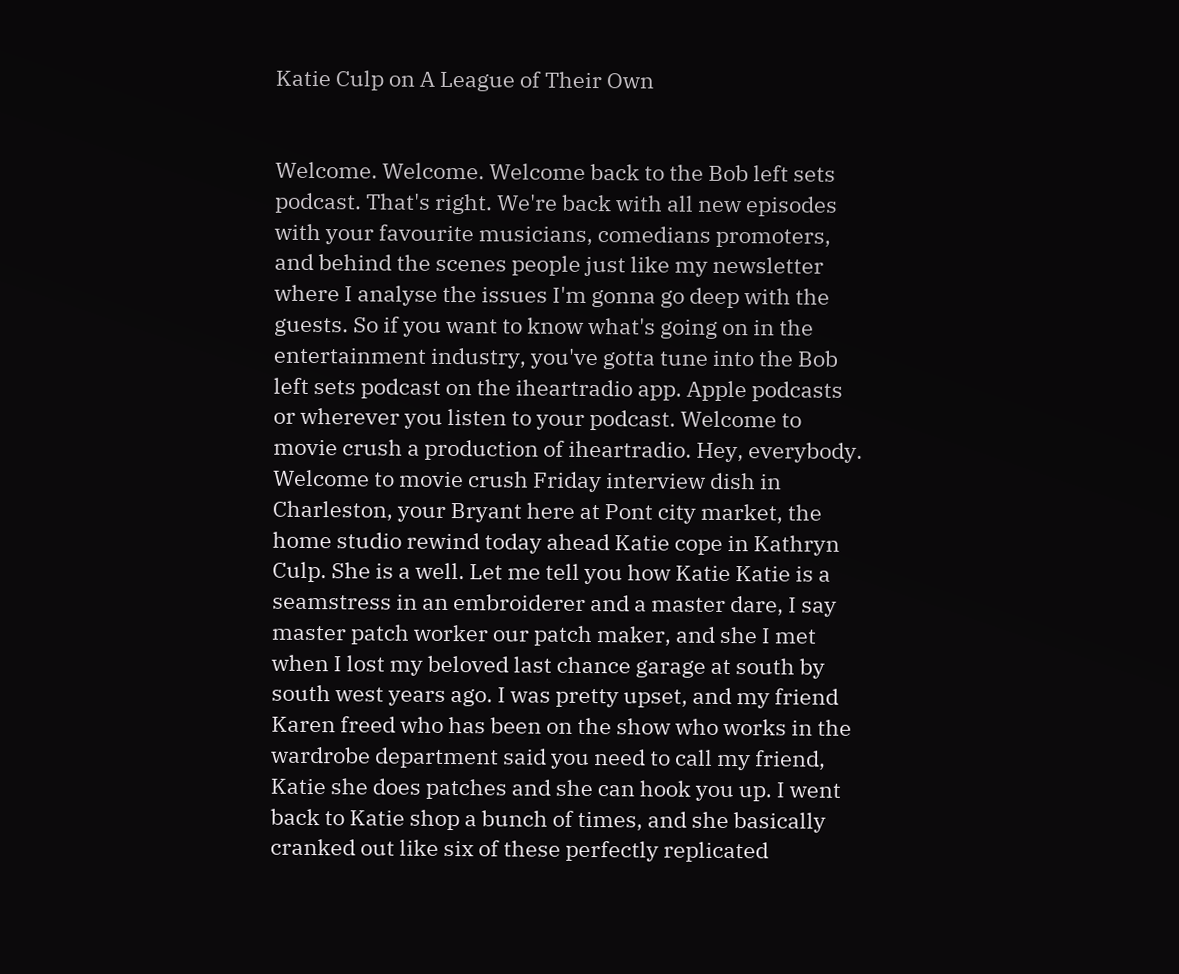Katie Culp on A League of Their Own


Welcome. Welcome. Welcome back to the Bob left sets podcast. That's right. We're back with all new episodes with your favourite musicians, comedians promoters, and behind the scenes people just like my newsletter where I analyse the issues I'm gonna go deep with the guests. So if you want to know what's going on in the entertainment industry, you've gotta tune into the Bob left sets podcast on the iheartradio app. Apple podcasts or wherever you listen to your podcast. Welcome to movie crush a production of iheartradio. Hey, everybody. Welcome to movie crush Friday interview dish in Charleston, your Bryant here at Pont city market, the home studio rewind today ahead Katie cope in Kathryn Culp. She is a well. Let me tell you how Katie Katie is a seamstress in an embroiderer and a master dare, I say master patch worker our patch maker, and she I met when I lost my beloved last chance garage at south by south west years ago. I was pretty upset, and my friend Karen freed who has been on the show who works in the wardrobe department said you need to call my friend, Katie she does patches and she can hook you up. I went back to Katie shop a bunch of times, and she basically cranked out like six of these perfectly replicated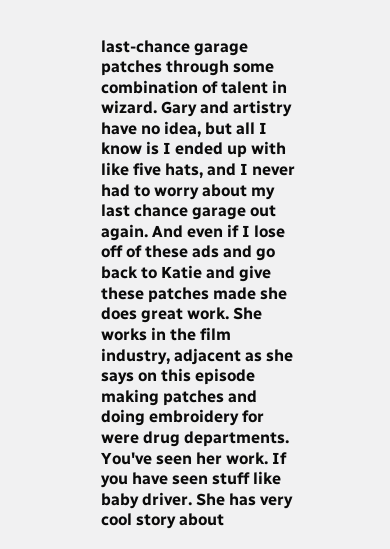last-chance garage patches through some combination of talent in wizard. Gary and artistry have no idea, but all I know is I ended up with like five hats, and I never had to worry about my last chance garage out again. And even if I lose off of these ads and go back to Katie and give these patches made she does great work. She works in the film industry, adjacent as she says on this episode making patches and doing embroidery for were drug departments. You've seen her work. If you have seen stuff like baby driver. She has very cool story about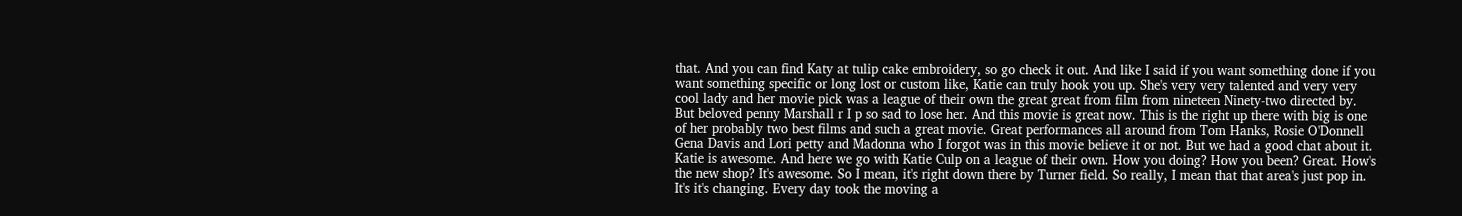that. And you can find Katy at tulip cake embroidery, so go check it out. And like I said if you want something done if you want something specific or long lost or custom like, Katie can truly hook you up. She's very very talented and very very cool lady and her movie pick was a league of their own the great great from film from nineteen Ninety-two directed by. But beloved penny Marshall r I p so sad to lose her. And this movie is great now. This is the right up there with big is one of her probably two best films and such a great movie. Great performances all around from Tom Hanks, Rosie O'Donnell Gena Davis and Lori petty and Madonna who I forgot was in this movie believe it or not. But we had a good chat about it. Katie is awesome. And here we go with Katie Culp on a league of their own. How you doing? How you been? Great. How's the new shop? It's awesome. So I mean, it's right down there by Turner field. So really, I mean that that area's just pop in. It's it's changing. Every day took the moving a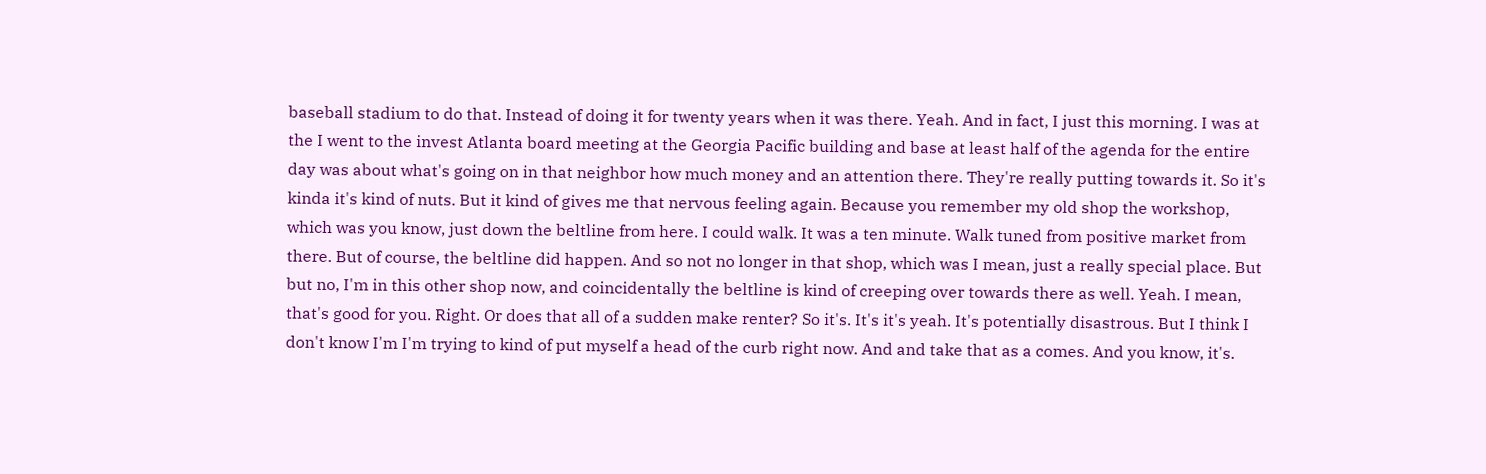baseball stadium to do that. Instead of doing it for twenty years when it was there. Yeah. And in fact, I just this morning. I was at the I went to the invest Atlanta board meeting at the Georgia Pacific building and base at least half of the agenda for the entire day was about what's going on in that neighbor how much money and an attention there. They're really putting towards it. So it's kinda it's kind of nuts. But it kind of gives me that nervous feeling again. Because you remember my old shop the workshop, which was you know, just down the beltline from here. I could walk. It was a ten minute. Walk tuned from positive market from there. But of course, the beltline did happen. And so not no longer in that shop, which was I mean, just a really special place. But but no, I'm in this other shop now, and coincidentally the beltline is kind of creeping over towards there as well. Yeah. I mean, that's good for you. Right. Or does that all of a sudden make renter? So it's. It's it's yeah. It's potentially disastrous. But I think I don't know I'm I'm trying to kind of put myself a head of the curb right now. And and take that as a comes. And you know, it's.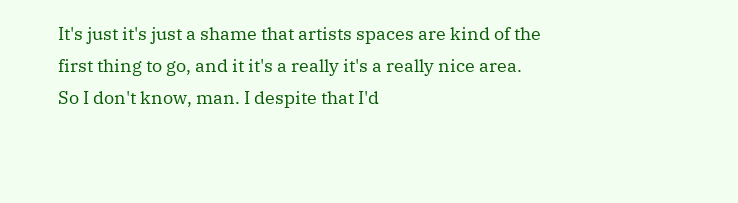It's just it's just a shame that artists spaces are kind of the first thing to go, and it it's a really it's a really nice area. So I don't know, man. I despite that I'd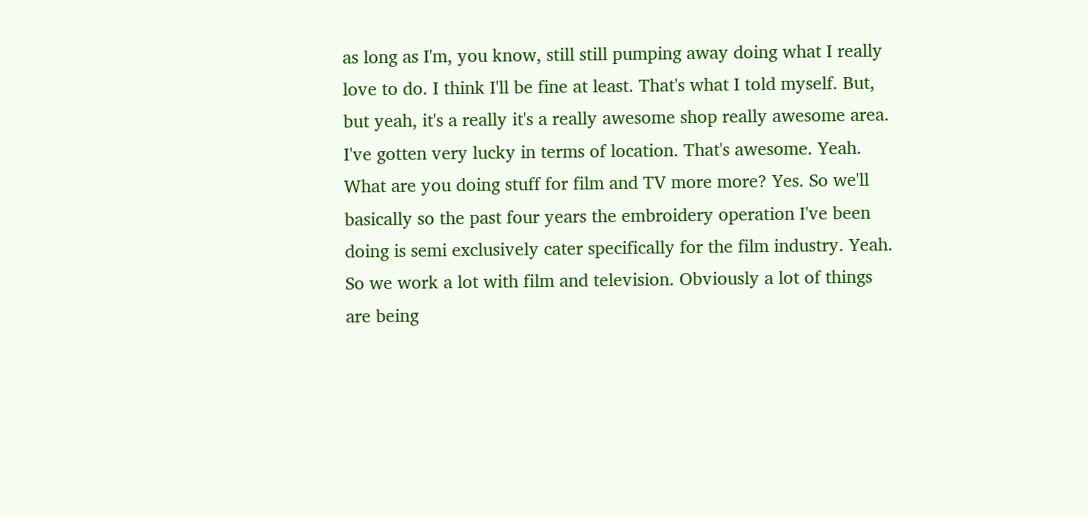as long as I'm, you know, still still pumping away doing what I really love to do. I think I'll be fine at least. That's what I told myself. But, but yeah, it's a really it's a really awesome shop really awesome area. I've gotten very lucky in terms of location. That's awesome. Yeah. What are you doing stuff for film and TV more more? Yes. So we'll basically so the past four years the embroidery operation I've been doing is semi exclusively cater specifically for the film industry. Yeah. So we work a lot with film and television. Obviously a lot of things are being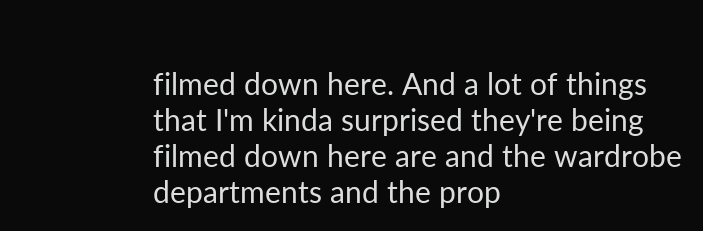filmed down here. And a lot of things that I'm kinda surprised they're being filmed down here are and the wardrobe departments and the prop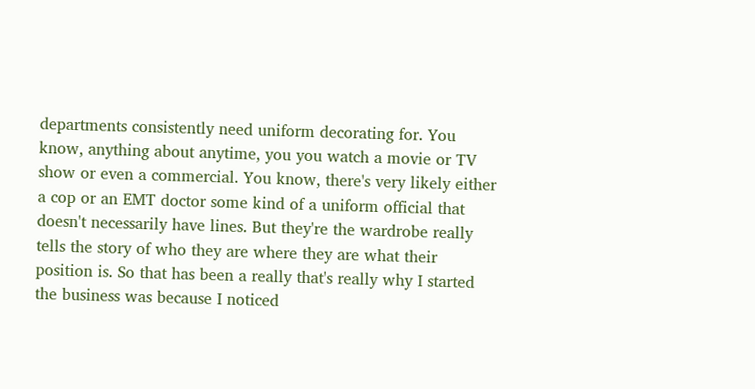departments consistently need uniform decorating for. You know, anything about anytime, you you watch a movie or TV show or even a commercial. You know, there's very likely either a cop or an EMT doctor some kind of a uniform official that doesn't necessarily have lines. But they're the wardrobe really tells the story of who they are where they are what their position is. So that has been a really that's really why I started the business was because I noticed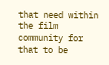that need within the film community for that to be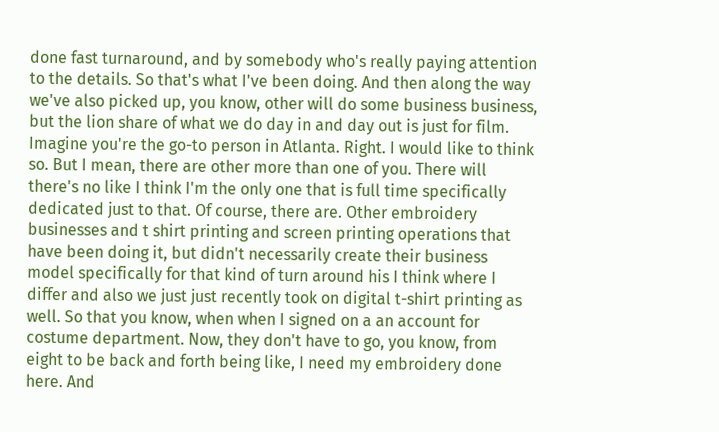done fast turnaround, and by somebody who's really paying attention to the details. So that's what I've been doing. And then along the way we've also picked up, you know, other will do some business business, but the lion share of what we do day in and day out is just for film. Imagine you're the go-to person in Atlanta. Right. I would like to think so. But I mean, there are other more than one of you. There will there's no like I think I'm the only one that is full time specifically dedicated just to that. Of course, there are. Other embroidery businesses and t shirt printing and screen printing operations that have been doing it, but didn't necessarily create their business model specifically for that kind of turn around his I think where I differ and also we just just recently took on digital t-shirt printing as well. So that you know, when when I signed on a an account for costume department. Now, they don't have to go, you know, from eight to be back and forth being like, I need my embroidery done here. And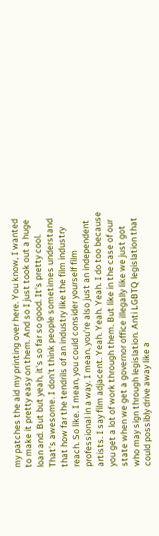my patches the aid my printing over here. You know, I wanted to make it pretty easy on them. And so I just took out a huge loan and. But but yeah, it's so far so good. It's pretty cool. That's awesome. I don't think people sometimes understand that how far the tendrils of an industry like the film industry reach. So like. I mean, you could consider yourself film professional in a way. I mean, you're also just an independent artists. I say film adjacent. Yeah. Yeah. Yeah. I do too because you get a lot of work through them. But like in the case of our state when we get a governor office illegally like we just got who may sign through legislation. Anti LGBTQ legislation that could possibly drive away like a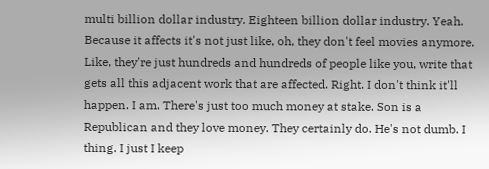multi billion dollar industry. Eighteen billion dollar industry. Yeah. Because it affects it's not just like, oh, they don't feel movies anymore. Like, they're just hundreds and hundreds of people like you, write that gets all this adjacent work that are affected. Right. I don't think it'll happen. I am. There's just too much money at stake. Son is a Republican and they love money. They certainly do. He's not dumb. I thing. I just I keep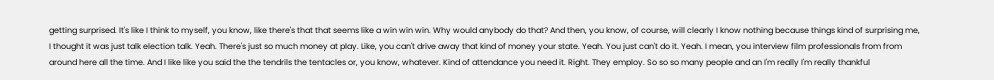getting surprised. It's like I think to myself, you know, like there's that that seems like a win win win. Why would anybody do that? And then, you know, of course, will clearly I know nothing because things kind of surprising me, I thought it was just talk election talk. Yeah. There's just so much money at play. Like, you can't drive away that kind of money your state. Yeah. You just can't do it. Yeah. I mean, you interview film professionals from from around here all the time. And I like like you said the the tendrils the tentacles or, you know, whatever. Kind of attendance you need it. Right. They employ. So so so many people and an I'm really I'm really thankful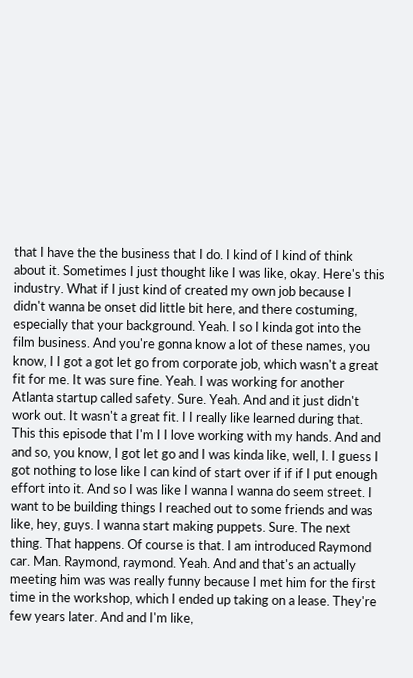that I have the the business that I do. I kind of I kind of think about it. Sometimes I just thought like I was like, okay. Here's this industry. What if I just kind of created my own job because I didn't wanna be onset did little bit here, and there costuming, especially that your background. Yeah. I so I kinda got into the film business. And you're gonna know a lot of these names, you know, I I got a got let go from corporate job, which wasn't a great fit for me. It was sure fine. Yeah. I was working for another Atlanta startup called safety. Sure. Yeah. And and it just didn't work out. It wasn't a great fit. I I really like learned during that. This this episode that I'm I I love working with my hands. And and and so, you know, I got let go and I was kinda like, well, I. I guess I got nothing to lose like I can kind of start over if if if I put enough effort into it. And so I was like I wanna I wanna do seem street. I want to be building things I reached out to some friends and was like, hey, guys. I wanna start making puppets. Sure. The next thing. That happens. Of course is that. I am introduced Raymond car. Man. Raymond, raymond. Yeah. And and that's an actually meeting him was was really funny because I met him for the first time in the workshop, which I ended up taking on a lease. They're few years later. And and I'm like,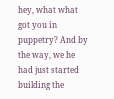hey, what what got you in puppetry? And by the way, we he had just started building the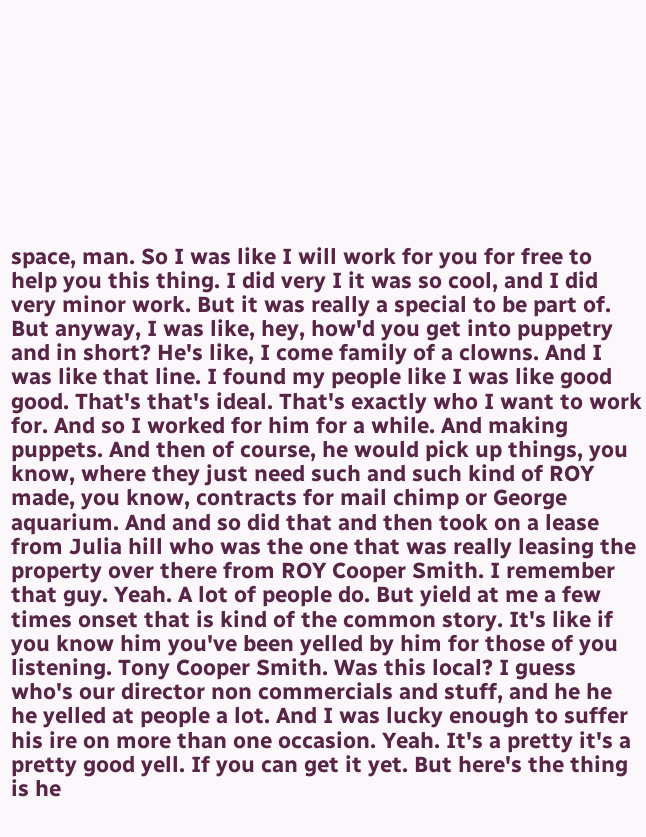space, man. So I was like I will work for you for free to help you this thing. I did very I it was so cool, and I did very minor work. But it was really a special to be part of. But anyway, I was like, hey, how'd you get into puppetry and in short? He's like, I come family of a clowns. And I was like that line. I found my people like I was like good good. That's that's ideal. That's exactly who I want to work for. And so I worked for him for a while. And making puppets. And then of course, he would pick up things, you know, where they just need such and such kind of ROY made, you know, contracts for mail chimp or George aquarium. And and so did that and then took on a lease from Julia hill who was the one that was really leasing the property over there from ROY Cooper Smith. I remember that guy. Yeah. A lot of people do. But yield at me a few times onset that is kind of the common story. It's like if you know him you've been yelled by him for those of you listening. Tony Cooper Smith. Was this local? I guess who's our director non commercials and stuff, and he he he yelled at people a lot. And I was lucky enough to suffer his ire on more than one occasion. Yeah. It's a pretty it's a pretty good yell. If you can get it yet. But here's the thing is he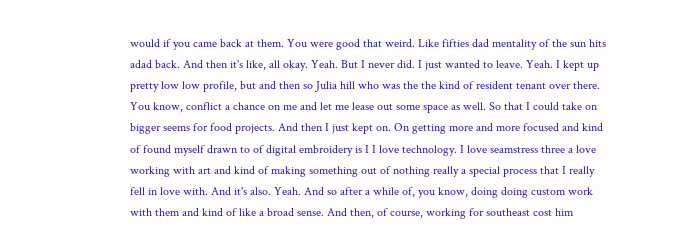would if you came back at them. You were good that weird. Like fifties dad mentality of the sun hits adad back. And then it's like, all okay. Yeah. But I never did. I just wanted to leave. Yeah. I kept up pretty low low profile, but and then so Julia hill who was the the kind of resident tenant over there. You know, conflict a chance on me and let me lease out some space as well. So that I could take on bigger seems for food projects. And then I just kept on. On getting more and more focused and kind of found myself drawn to of digital embroidery is I I love technology. I love seamstress three a love working with art and kind of making something out of nothing really a special process that I really fell in love with. And it's also. Yeah. And so after a while of, you know, doing doing custom work with them and kind of like a broad sense. And then, of course, working for southeast cost him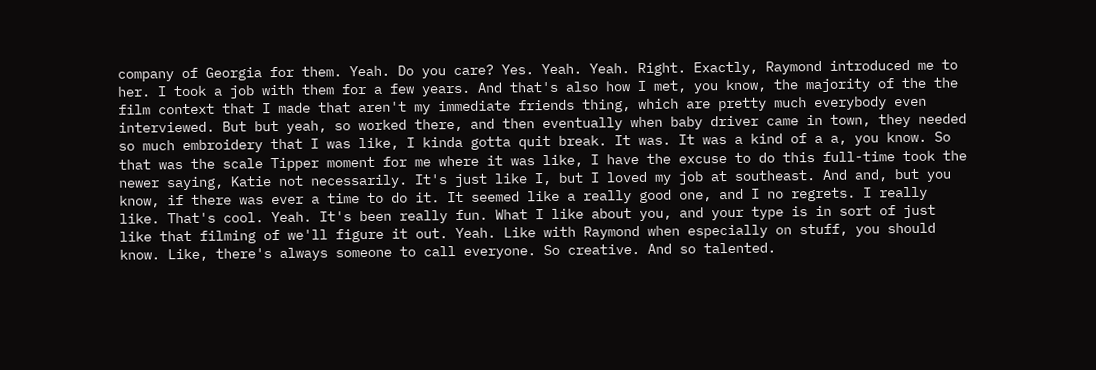company of Georgia for them. Yeah. Do you care? Yes. Yeah. Yeah. Right. Exactly, Raymond introduced me to her. I took a job with them for a few years. And that's also how I met, you know, the majority of the the film context that I made that aren't my immediate friends thing, which are pretty much everybody even interviewed. But but yeah, so worked there, and then eventually when baby driver came in town, they needed so much embroidery that I was like, I kinda gotta quit break. It was. It was a kind of a a, you know. So that was the scale Tipper moment for me where it was like, I have the excuse to do this full-time took the newer saying, Katie not necessarily. It's just like I, but I loved my job at southeast. And and, but you know, if there was ever a time to do it. It seemed like a really good one, and I no regrets. I really like. That's cool. Yeah. It's been really fun. What I like about you, and your type is in sort of just like that filming of we'll figure it out. Yeah. Like with Raymond when especially on stuff, you should know. Like, there's always someone to call everyone. So creative. And so talented.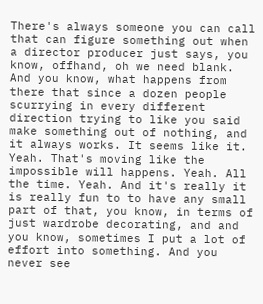There's always someone you can call that can figure something out when a director producer just says, you know, offhand, oh we need blank. And you know, what happens from there that since a dozen people scurrying in every different direction trying to like you said make something out of nothing, and it always works. It seems like it. Yeah. That's moving like the impossible will happens. Yeah. All the time. Yeah. And it's really it is really fun to to have any small part of that, you know, in terms of just wardrobe decorating, and and you know, sometimes I put a lot of effort into something. And you never see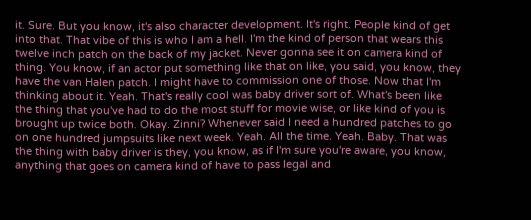it. Sure. But you know, it's also character development. It's right. People kind of get into that. That vibe of this is who I am a hell. I'm the kind of person that wears this twelve inch patch on the back of my jacket. Never gonna see it on camera kind of thing. You know, if an actor put something like that on like, you said, you know, they have the van Halen patch. I might have to commission one of those. Now that I'm thinking about it. Yeah. That's really cool was baby driver sort of. What's been like the thing that you've had to do the most stuff for movie wise, or like kind of you is brought up twice both. Okay. Zinni? Whenever said I need a hundred patches to go on one hundred jumpsuits like next week. Yeah. All the time. Yeah. Baby. That was the thing with baby driver is they, you know, as if I'm sure you're aware, you know, anything that goes on camera kind of have to pass legal and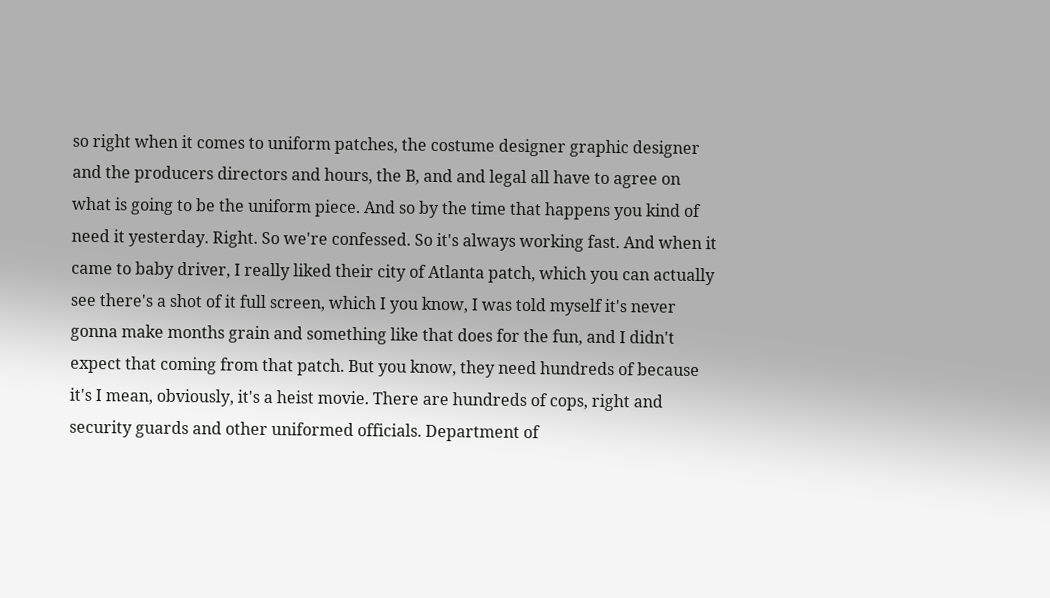so right when it comes to uniform patches, the costume designer graphic designer and the producers directors and hours, the B, and and legal all have to agree on what is going to be the uniform piece. And so by the time that happens you kind of need it yesterday. Right. So we're confessed. So it's always working fast. And when it came to baby driver, I really liked their city of Atlanta patch, which you can actually see there's a shot of it full screen, which I you know, I was told myself it's never gonna make months grain and something like that does for the fun, and I didn't expect that coming from that patch. But you know, they need hundreds of because it's I mean, obviously, it's a heist movie. There are hundreds of cops, right and security guards and other uniformed officials. Department of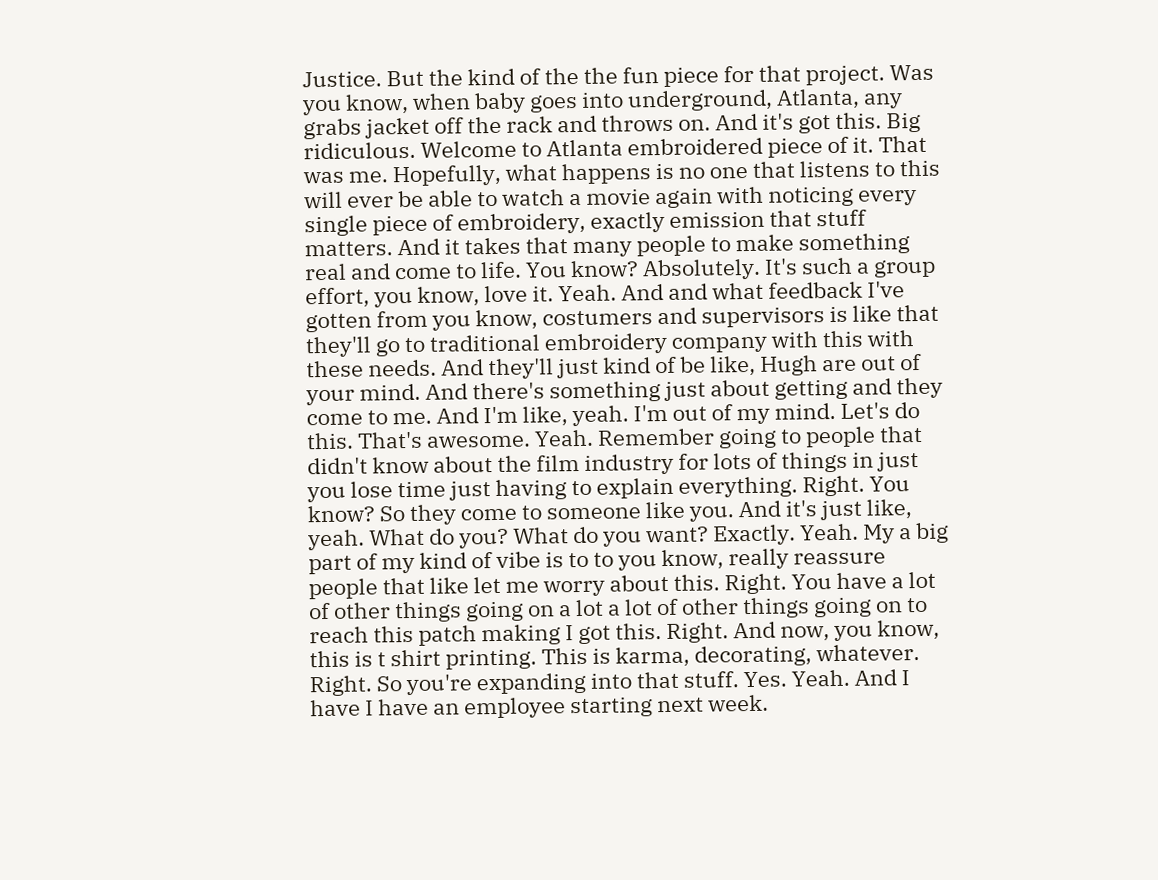Justice. But the kind of the the fun piece for that project. Was you know, when baby goes into underground, Atlanta, any grabs jacket off the rack and throws on. And it's got this. Big ridiculous. Welcome to Atlanta embroidered piece of it. That was me. Hopefully, what happens is no one that listens to this will ever be able to watch a movie again with noticing every single piece of embroidery, exactly emission that stuff matters. And it takes that many people to make something real and come to life. You know? Absolutely. It's such a group effort, you know, love it. Yeah. And and what feedback I've gotten from you know, costumers and supervisors is like that they'll go to traditional embroidery company with this with these needs. And they'll just kind of be like, Hugh are out of your mind. And there's something just about getting and they come to me. And I'm like, yeah. I'm out of my mind. Let's do this. That's awesome. Yeah. Remember going to people that didn't know about the film industry for lots of things in just you lose time just having to explain everything. Right. You know? So they come to someone like you. And it's just like, yeah. What do you? What do you want? Exactly. Yeah. My a big part of my kind of vibe is to to you know, really reassure people that like let me worry about this. Right. You have a lot of other things going on a lot a lot of other things going on to reach this patch making I got this. Right. And now, you know, this is t shirt printing. This is karma, decorating, whatever. Right. So you're expanding into that stuff. Yes. Yeah. And I have I have an employee starting next week.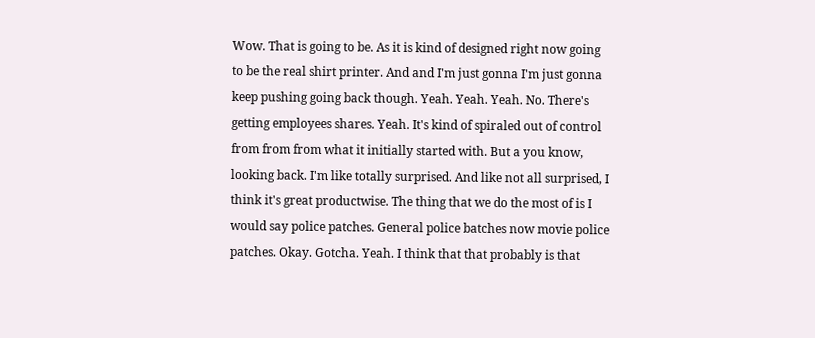Wow. That is going to be. As it is kind of designed right now going to be the real shirt printer. And and I'm just gonna I'm just gonna keep pushing going back though. Yeah. Yeah. Yeah. No. There's getting employees shares. Yeah. It's kind of spiraled out of control from from from what it initially started with. But a you know, looking back. I'm like totally surprised. And like not all surprised, I think it's great productwise. The thing that we do the most of is I would say police patches. General police batches now movie police patches. Okay. Gotcha. Yeah. I think that that probably is that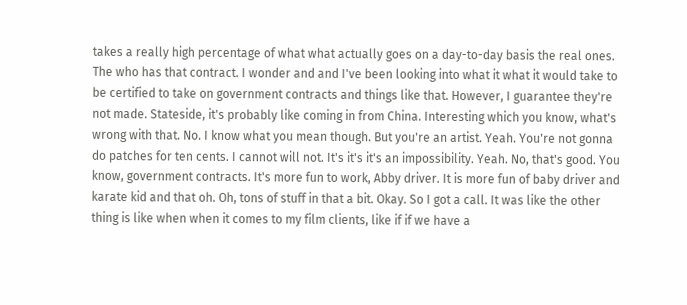takes a really high percentage of what what actually goes on a day-to-day basis the real ones. The who has that contract. I wonder and and I've been looking into what it what it would take to be certified to take on government contracts and things like that. However, I guarantee they're not made. Stateside, it's probably like coming in from China. Interesting which you know, what's wrong with that. No. I know what you mean though. But you're an artist. Yeah. You're not gonna do patches for ten cents. I cannot will not. It's it's it's an impossibility. Yeah. No, that's good. You know, government contracts. It's more fun to work, Abby driver. It is more fun of baby driver and karate kid and that oh. Oh, tons of stuff in that a bit. Okay. So I got a call. It was like the other thing is like when when it comes to my film clients, like if if we have a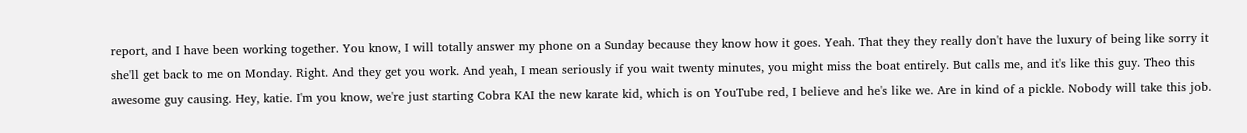report, and I have been working together. You know, I will totally answer my phone on a Sunday because they know how it goes. Yeah. That they they really don't have the luxury of being like sorry it she'll get back to me on Monday. Right. And they get you work. And yeah, I mean seriously if you wait twenty minutes, you might miss the boat entirely. But calls me, and it's like this guy. Theo this awesome guy causing. Hey, katie. I'm you know, we're just starting Cobra KAI the new karate kid, which is on YouTube red, I believe and he's like we. Are in kind of a pickle. Nobody will take this job.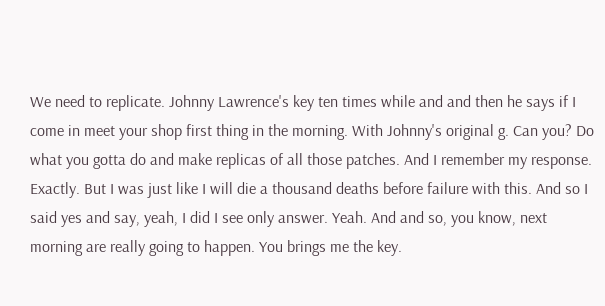We need to replicate. Johnny Lawrence's key ten times while and and then he says if I come in meet your shop first thing in the morning. With Johnny's original g. Can you? Do what you gotta do and make replicas of all those patches. And I remember my response. Exactly. But I was just like I will die a thousand deaths before failure with this. And so I said yes and say, yeah, I did I see only answer. Yeah. And and so, you know, next morning are really going to happen. You brings me the key.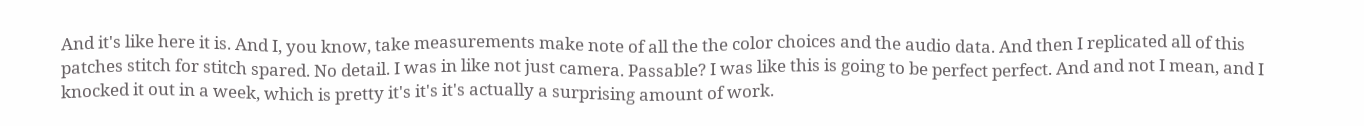And it's like here it is. And I, you know, take measurements make note of all the the color choices and the audio data. And then I replicated all of this patches stitch for stitch spared. No detail. I was in like not just camera. Passable? I was like this is going to be perfect perfect. And and not I mean, and I knocked it out in a week, which is pretty it's it's it's actually a surprising amount of work.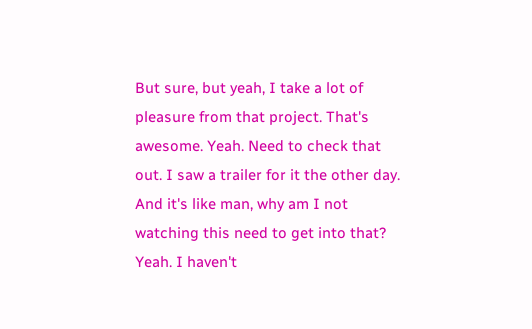But sure, but yeah, I take a lot of pleasure from that project. That's awesome. Yeah. Need to check that out. I saw a trailer for it the other day. And it's like man, why am I not watching this need to get into that? Yeah. I haven't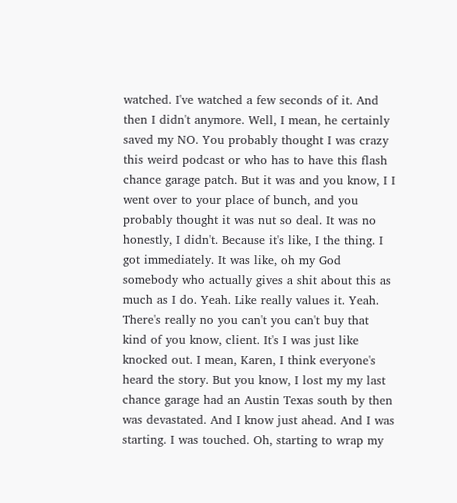watched. I've watched a few seconds of it. And then I didn't anymore. Well, I mean, he certainly saved my NO. You probably thought I was crazy this weird podcast or who has to have this flash chance garage patch. But it was and you know, I I went over to your place of bunch, and you probably thought it was nut so deal. It was no honestly, I didn't. Because it's like, I the thing. I got immediately. It was like, oh my God somebody who actually gives a shit about this as much as I do. Yeah. Like really values it. Yeah. There's really no you can't you can't buy that kind of you know, client. It's I was just like knocked out. I mean, Karen, I think everyone's heard the story. But you know, I lost my my last chance garage had an Austin Texas south by then was devastated. And I know just ahead. And I was starting. I was touched. Oh, starting to wrap my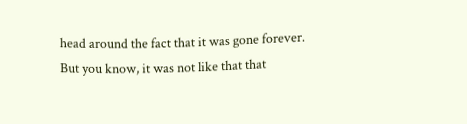head around the fact that it was gone forever. But you know, it was not like that that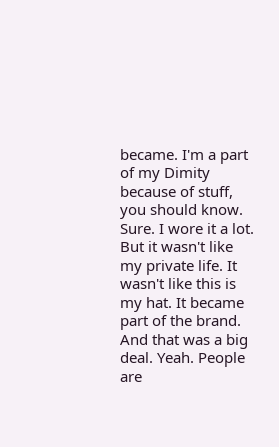became. I'm a part of my Dimity because of stuff, you should know. Sure. I wore it a lot. But it wasn't like my private life. It wasn't like this is my hat. It became part of the brand. And that was a big deal. Yeah. People are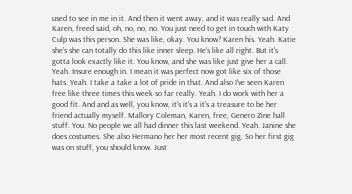used to see in me in it. And then it went away, and it was really sad. And Karen, freed said, oh, no, no, no. You just need to get in touch with Katy Culp was this person. She was like, okay. You know? Karen his. Yeah. Katie she's she can totally do this like inner sleep. He's like all right. But it's gotta look exactly like it. You know, and she was like just give her a call. Yeah. Insure enough in. I mean it was perfect now got like six of those hats. Yeah. I take a take a lot of pride in that. And also I've seen Karen free like three times this week so far really. Yeah. I do work with her a good fit. And and as well, you know, it's it's a it's a treasure to be her friend actually myself. Mallory Coleman, Karen, free, Genero Zine hall stuff. You. No people we all had dinner this last weekend. Yeah. Janine she does costumes. She also Hermano her her most recent gig. So her first gig was on stuff, you should know. Just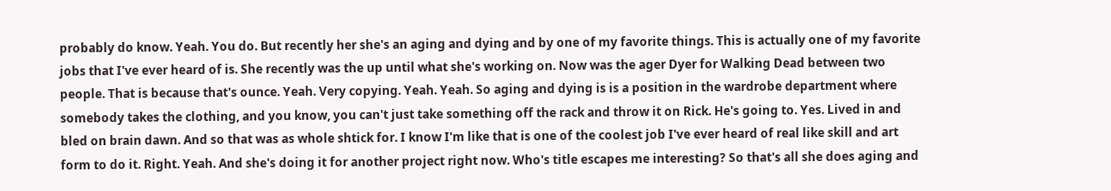probably do know. Yeah. You do. But recently her she's an aging and dying and by one of my favorite things. This is actually one of my favorite jobs that I've ever heard of is. She recently was the up until what she's working on. Now was the ager Dyer for Walking Dead between two people. That is because that's ounce. Yeah. Very copying. Yeah. Yeah. So aging and dying is is a position in the wardrobe department where somebody takes the clothing, and you know, you can't just take something off the rack and throw it on Rick. He's going to. Yes. Lived in and bled on brain dawn. And so that was as whole shtick for. I know I'm like that is one of the coolest job I've ever heard of real like skill and art form to do it. Right. Yeah. And she's doing it for another project right now. Who's title escapes me interesting? So that's all she does aging and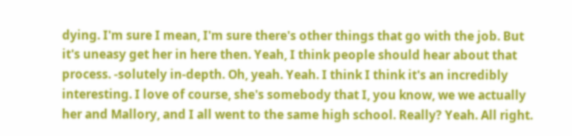dying. I'm sure I mean, I'm sure there's other things that go with the job. But it's uneasy get her in here then. Yeah, I think people should hear about that process. -solutely in-depth. Oh, yeah. Yeah. I think I think it's an incredibly interesting. I love of course, she's somebody that I, you know, we we actually her and Mallory, and I all went to the same high school. Really? Yeah. All right.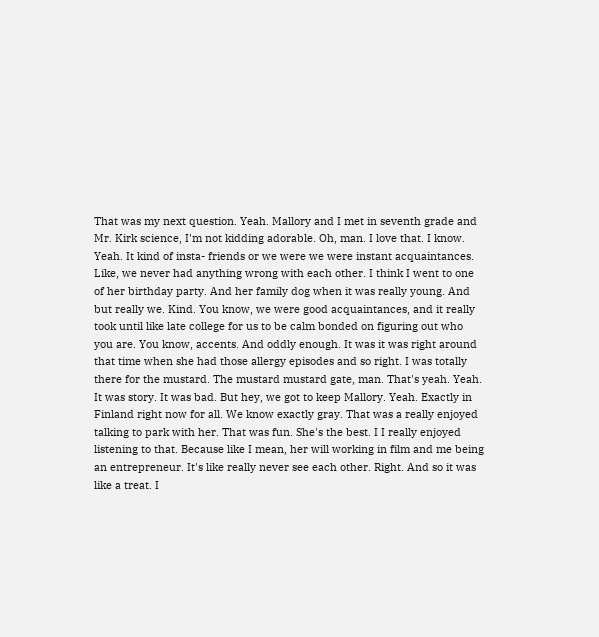That was my next question. Yeah. Mallory and I met in seventh grade and Mr. Kirk science, I'm not kidding adorable. Oh, man. I love that. I know. Yeah. It kind of insta- friends or we were we were instant acquaintances. Like, we never had anything wrong with each other. I think I went to one of her birthday party. And her family dog when it was really young. And but really we. Kind. You know, we were good acquaintances, and it really took until like late college for us to be calm bonded on figuring out who you are. You know, accents. And oddly enough. It was it was right around that time when she had those allergy episodes and so right. I was totally there for the mustard. The mustard mustard gate, man. That's yeah. Yeah. It was story. It was bad. But hey, we got to keep Mallory. Yeah. Exactly in Finland right now for all. We know exactly gray. That was a really enjoyed talking to park with her. That was fun. She's the best. I I really enjoyed listening to that. Because like I mean, her will working in film and me being an entrepreneur. It's like really never see each other. Right. And so it was like a treat. I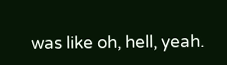was like oh, hell, yeah.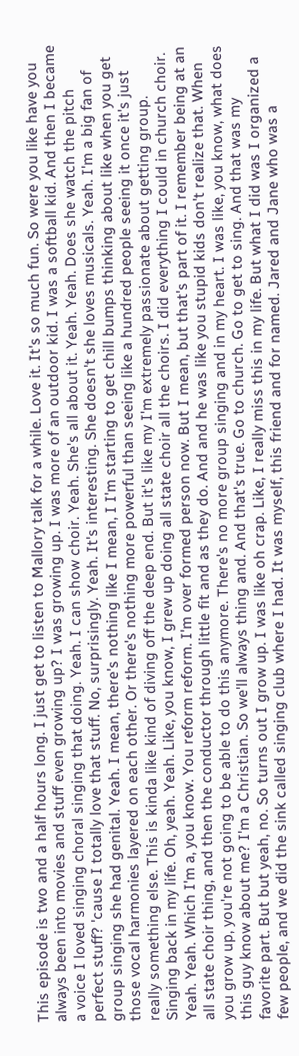This episode is two and a half hours long. I just get to listen to Mallory talk for a while. Love it. It's so much fun. So were you like have you always been into movies and stuff even growing up? I was growing up. I was more of an outdoor kid. I was a softball kid. And then I became a voice I loved singing choral singing that doing. Yeah. I can show choir. Yeah. She's all about it. Yeah. Yeah. Does she watch the pitch perfect stuff? 'cause I totally love that stuff. No, surprisingly. Yeah. It's interesting. She doesn't she loves musicals. Yeah. I'm a big fan of group singing she had genital. Yeah. I mean, there's nothing like I mean, I I'm starting to get chill bumps thinking about like when you get those vocal harmonies layered on each other. Or there's nothing more powerful than seeing like a hundred people seeing it once it's just really something else. This is kinda like kind of diving off the deep end. But it's like my I'm extremely passionate about getting group. Singing back in my life. Oh, yeah. Yeah. Like, you know, I grew up doing all state choir all the choirs. I did everything I could in church choir. Yeah. Yeah. Which I'm a, you know. You reform reform. I'm over formed person now. But I mean, but that's part of it. I remember being at an all state choir thing, and then the conductor through little fit and as they do. And and he was like you stupid kids don't realize that. When you grow up, you're not going to be able to do this anymore. There's no more group singing and in my heart. I was like, you know, what does this guy know about me? I'm a Christian. So we'll always thing and. And that's true. Go to church. Go to get to sing. And that was my favorite part. But but yeah, no. So turns out I grow up. I was like oh crap. Like, I really miss this in my life. But what I did was I organized a few people, and we did the sink called singing club where I had. It was myself, this friend and for named. Jared and Jane who was a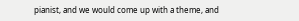pianist, and we would come up with a theme, and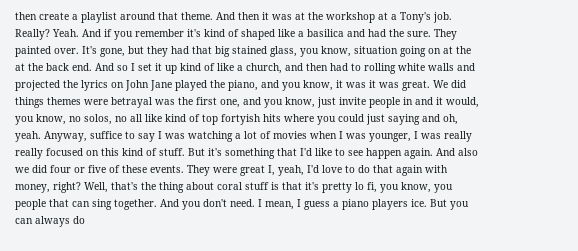then create a playlist around that theme. And then it was at the workshop at a Tony's job. Really? Yeah. And if you remember it's kind of shaped like a basilica and had the sure. They painted over. It's gone, but they had that big stained glass, you know, situation going on at the at the back end. And so I set it up kind of like a church, and then had to rolling white walls and projected the lyrics on John Jane played the piano, and you know, it was it was great. We did things themes were betrayal was the first one, and you know, just invite people in and it would, you know, no solos, no all like kind of top fortyish hits where you could just saying and oh, yeah. Anyway, suffice to say I was watching a lot of movies when I was younger, I was really really focused on this kind of stuff. But it's something that I'd like to see happen again. And also we did four or five of these events. They were great I, yeah, I'd love to do that again with money, right? Well, that's the thing about coral stuff is that it's pretty lo fi, you know, you people that can sing together. And you don't need. I mean, I guess a piano players ice. But you can always do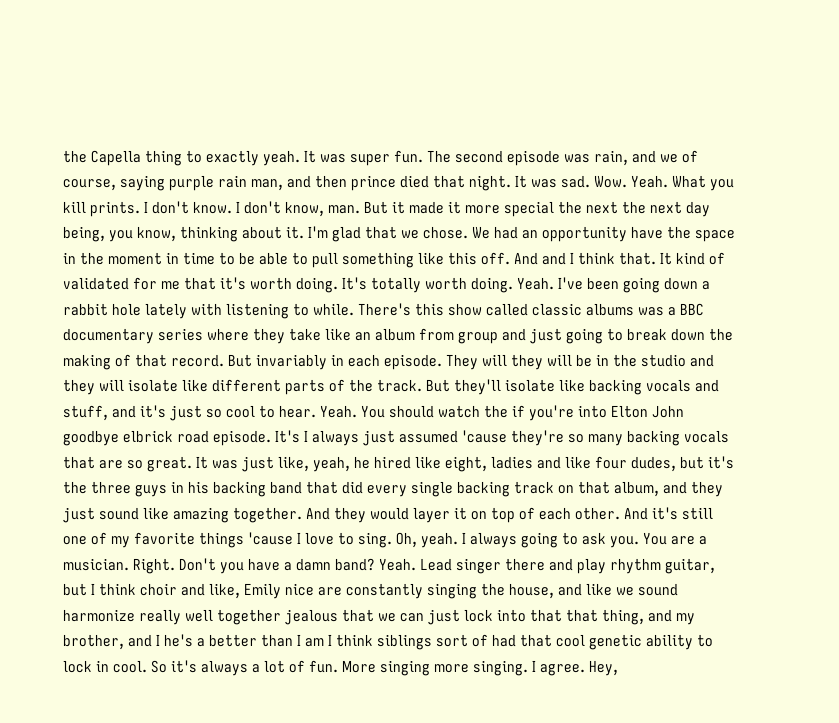the Capella thing to exactly yeah. It was super fun. The second episode was rain, and we of course, saying purple rain man, and then prince died that night. It was sad. Wow. Yeah. What you kill prints. I don't know. I don't know, man. But it made it more special the next the next day being, you know, thinking about it. I'm glad that we chose. We had an opportunity have the space in the moment in time to be able to pull something like this off. And and I think that. It kind of validated for me that it's worth doing. It's totally worth doing. Yeah. I've been going down a rabbit hole lately with listening to while. There's this show called classic albums was a BBC documentary series where they take like an album from group and just going to break down the making of that record. But invariably in each episode. They will they will be in the studio and they will isolate like different parts of the track. But they'll isolate like backing vocals and stuff, and it's just so cool to hear. Yeah. You should watch the if you're into Elton John goodbye elbrick road episode. It's I always just assumed 'cause they're so many backing vocals that are so great. It was just like, yeah, he hired like eight, ladies and like four dudes, but it's the three guys in his backing band that did every single backing track on that album, and they just sound like amazing together. And they would layer it on top of each other. And it's still one of my favorite things 'cause I love to sing. Oh, yeah. I always going to ask you. You are a musician. Right. Don't you have a damn band? Yeah. Lead singer there and play rhythm guitar, but I think choir and like, Emily nice are constantly singing the house, and like we sound harmonize really well together jealous that we can just lock into that that thing, and my brother, and I he's a better than I am I think siblings sort of had that cool genetic ability to lock in cool. So it's always a lot of fun. More singing more singing. I agree. Hey,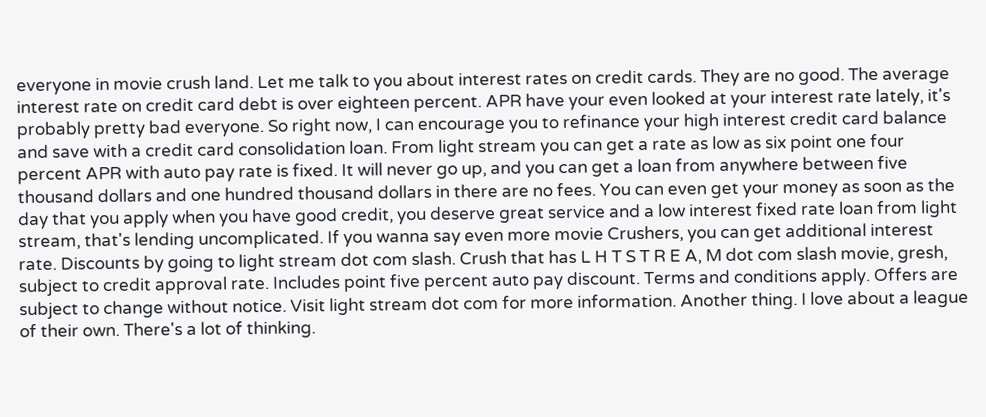everyone in movie crush land. Let me talk to you about interest rates on credit cards. They are no good. The average interest rate on credit card debt is over eighteen percent. APR have your even looked at your interest rate lately, it's probably pretty bad everyone. So right now, I can encourage you to refinance your high interest credit card balance and save with a credit card consolidation loan. From light stream you can get a rate as low as six point one four percent APR with auto pay rate is fixed. It will never go up, and you can get a loan from anywhere between five thousand dollars and one hundred thousand dollars in there are no fees. You can even get your money as soon as the day that you apply when you have good credit, you deserve great service and a low interest fixed rate loan from light stream, that's lending uncomplicated. If you wanna say even more movie Crushers, you can get additional interest rate. Discounts by going to light stream dot com slash. Crush that has L H T S T R E A, M dot com slash movie, gresh, subject to credit approval rate. Includes point five percent auto pay discount. Terms and conditions apply. Offers are subject to change without notice. Visit light stream dot com for more information. Another thing. I love about a league of their own. There's a lot of thinking.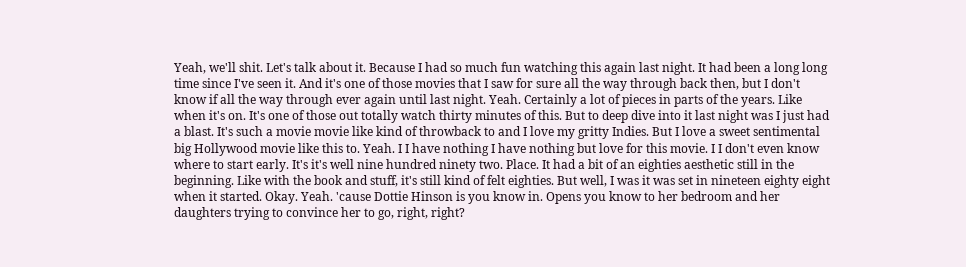Yeah, we'll shit. Let's talk about it. Because I had so much fun watching this again last night. It had been a long long time since I've seen it. And it's one of those movies that I saw for sure all the way through back then, but I don't know if all the way through ever again until last night. Yeah. Certainly a lot of pieces in parts of the years. Like when it's on. It's one of those out totally watch thirty minutes of this. But to deep dive into it last night was I just had a blast. It's such a movie movie like kind of throwback to and I love my gritty Indies. But I love a sweet sentimental big Hollywood movie like this to. Yeah. I I have nothing I have nothing but love for this movie. I I don't even know where to start early. It's it's well nine hundred ninety two. Place. It had a bit of an eighties aesthetic still in the beginning. Like with the book and stuff, it's still kind of felt eighties. But well, I was it was set in nineteen eighty eight when it started. Okay. Yeah. 'cause Dottie Hinson is you know in. Opens you know to her bedroom and her daughters trying to convince her to go, right, right?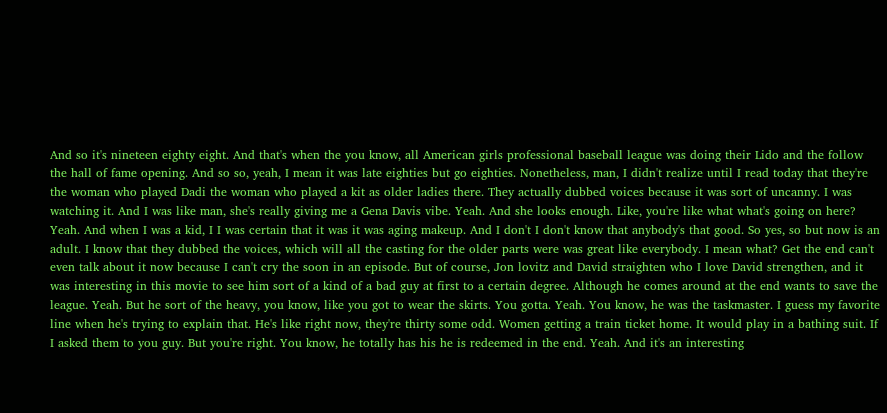And so it's nineteen eighty eight. And that's when the you know, all American girls professional baseball league was doing their Lido and the follow the hall of fame opening. And so so, yeah, I mean it was late eighties but go eighties. Nonetheless, man, I didn't realize until I read today that they're the woman who played Dadi the woman who played a kit as older ladies there. They actually dubbed voices because it was sort of uncanny. I was watching it. And I was like man, she's really giving me a Gena Davis vibe. Yeah. And she looks enough. Like, you're like what what's going on here? Yeah. And when I was a kid, I I was certain that it was it was aging makeup. And I don't I don't know that anybody's that good. So yes, so but now is an adult. I know that they dubbed the voices, which will all the casting for the older parts were was great like everybody. I mean what? Get the end can't even talk about it now because I can't cry the soon in an episode. But of course, Jon lovitz and David straighten who I love David strengthen, and it was interesting in this movie to see him sort of a kind of a bad guy at first to a certain degree. Although he comes around at the end wants to save the league. Yeah. But he sort of the heavy, you know, like you got to wear the skirts. You gotta. Yeah. You know, he was the taskmaster. I guess my favorite line when he's trying to explain that. He's like right now, they're thirty some odd. Women getting a train ticket home. It would play in a bathing suit. If I asked them to you guy. But you're right. You know, he totally has his he is redeemed in the end. Yeah. And it's an interesting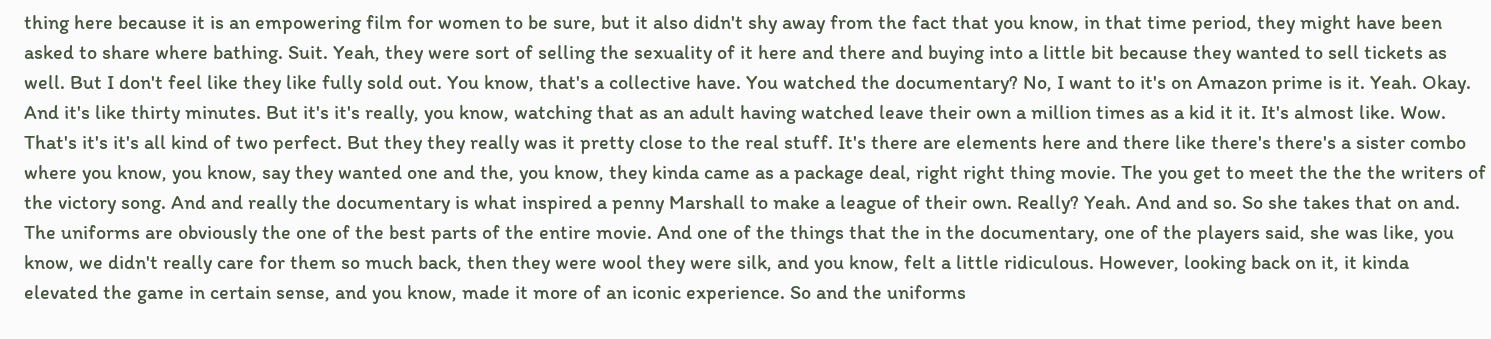thing here because it is an empowering film for women to be sure, but it also didn't shy away from the fact that you know, in that time period, they might have been asked to share where bathing. Suit. Yeah, they were sort of selling the sexuality of it here and there and buying into a little bit because they wanted to sell tickets as well. But I don't feel like they like fully sold out. You know, that's a collective have. You watched the documentary? No, I want to it's on Amazon prime is it. Yeah. Okay. And it's like thirty minutes. But it's it's really, you know, watching that as an adult having watched leave their own a million times as a kid it it. It's almost like. Wow. That's it's it's all kind of two perfect. But they they really was it pretty close to the real stuff. It's there are elements here and there like there's there's a sister combo where you know, you know, say they wanted one and the, you know, they kinda came as a package deal, right right thing movie. The you get to meet the the the writers of the victory song. And and really the documentary is what inspired a penny Marshall to make a league of their own. Really? Yeah. And and so. So she takes that on and. The uniforms are obviously the one of the best parts of the entire movie. And one of the things that the in the documentary, one of the players said, she was like, you know, we didn't really care for them so much back, then they were wool they were silk, and you know, felt a little ridiculous. However, looking back on it, it kinda elevated the game in certain sense, and you know, made it more of an iconic experience. So and the uniforms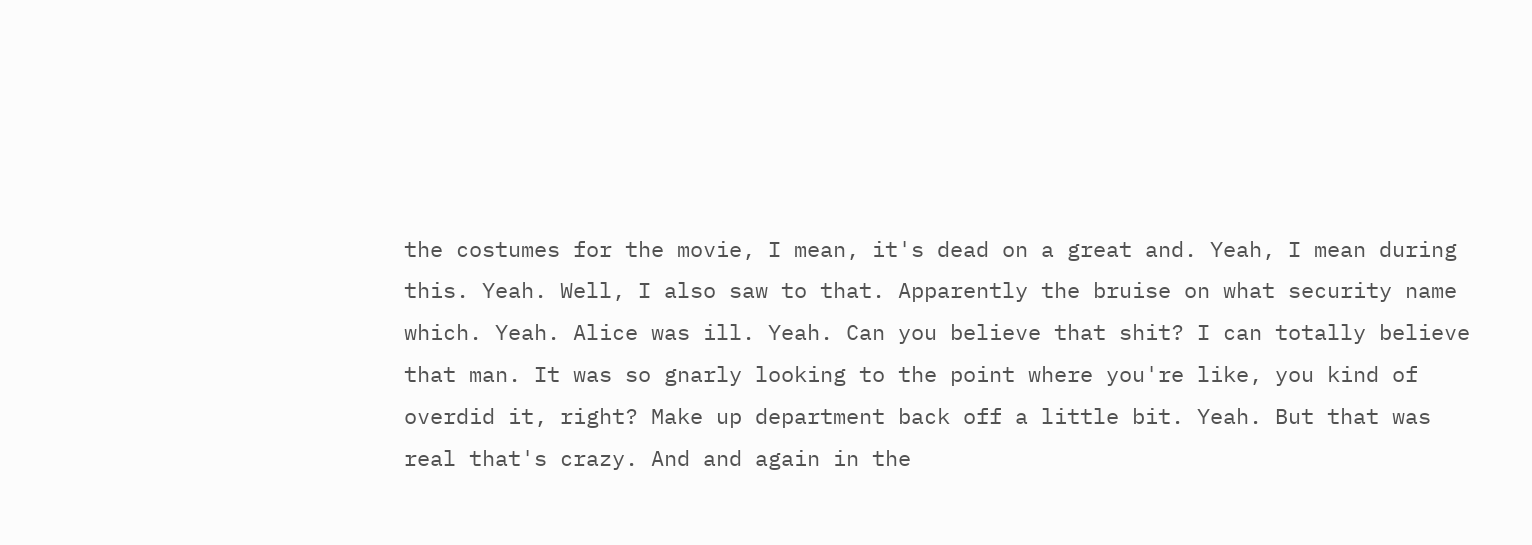the costumes for the movie, I mean, it's dead on a great and. Yeah, I mean during this. Yeah. Well, I also saw to that. Apparently the bruise on what security name which. Yeah. Alice was ill. Yeah. Can you believe that shit? I can totally believe that man. It was so gnarly looking to the point where you're like, you kind of overdid it, right? Make up department back off a little bit. Yeah. But that was real that's crazy. And and again in the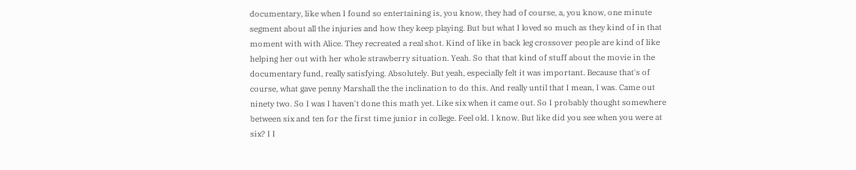documentary, like when I found so entertaining is, you know, they had of course, a, you know, one minute segment about all the injuries and how they keep playing. But but what I loved so much as they kind of in that moment with with Alice. They recreated a real shot. Kind of like in back leg crossover people are kind of like helping her out with her whole strawberry situation. Yeah. So that that kind of stuff about the movie in the documentary fund, really satisfying. Absolutely. But yeah, especially felt it was important. Because that's of course, what gave penny Marshall the the inclination to do this. And really until that I mean, I was. Came out ninety two. So I was I haven't done this math yet. Like six when it came out. So I probably thought somewhere between six and ten for the first time junior in college. Feel old. I know. But like did you see when you were at six? I I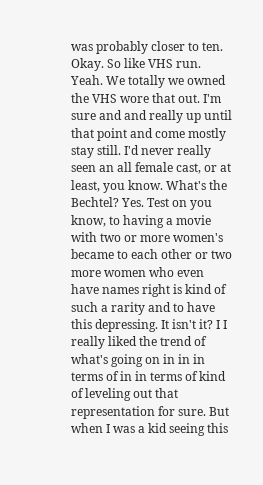was probably closer to ten. Okay. So like VHS run. Yeah. We totally we owned the VHS wore that out. I'm sure and and really up until that point and come mostly stay still. I'd never really seen an all female cast, or at least, you know. What's the Bechtel? Yes. Test on you know, to having a movie with two or more women's became to each other or two more women who even have names right is kind of such a rarity and to have this depressing. It isn't it? I I really liked the trend of what's going on in in in terms of in in terms of kind of leveling out that representation for sure. But when I was a kid seeing this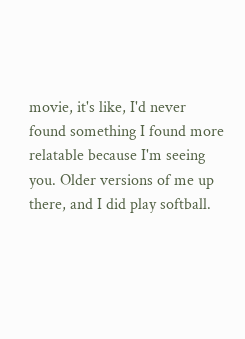movie, it's like, I'd never found something I found more relatable because I'm seeing you. Older versions of me up there, and I did play softball.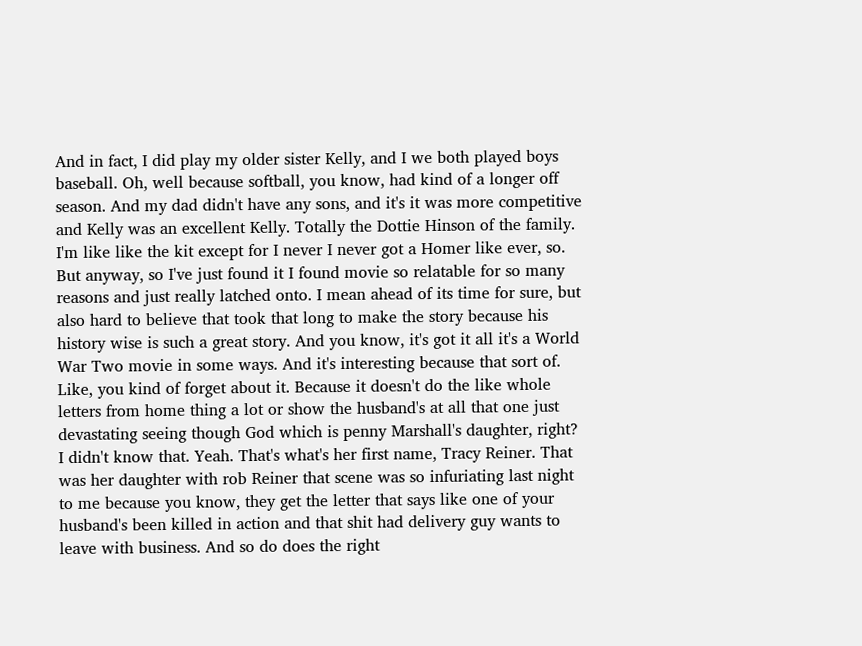And in fact, I did play my older sister Kelly, and I we both played boys baseball. Oh, well because softball, you know, had kind of a longer off season. And my dad didn't have any sons, and it's it was more competitive and Kelly was an excellent Kelly. Totally the Dottie Hinson of the family. I'm like like the kit except for I never I never got a Homer like ever, so. But anyway, so I've just found it I found movie so relatable for so many reasons and just really latched onto. I mean ahead of its time for sure, but also hard to believe that took that long to make the story because his history wise is such a great story. And you know, it's got it all it's a World War Two movie in some ways. And it's interesting because that sort of. Like, you kind of forget about it. Because it doesn't do the like whole letters from home thing a lot or show the husband's at all that one just devastating seeing though God which is penny Marshall's daughter, right? I didn't know that. Yeah. That's what's her first name, Tracy Reiner. That was her daughter with rob Reiner that scene was so infuriating last night to me because you know, they get the letter that says like one of your husband's been killed in action and that shit had delivery guy wants to leave with business. And so do does the right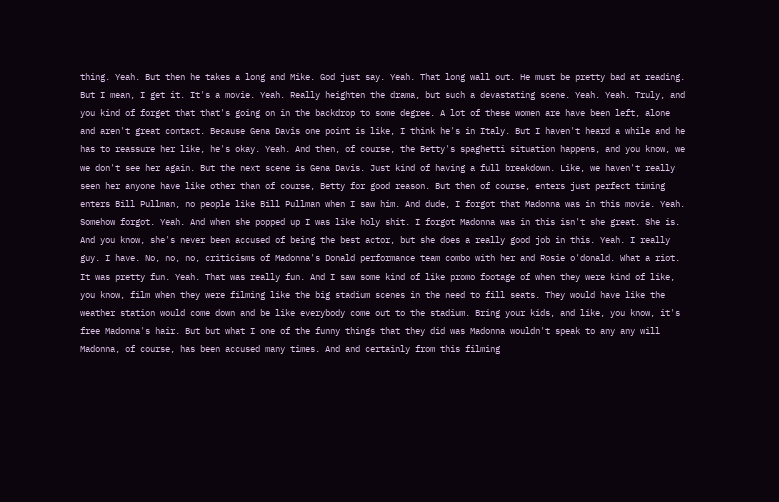thing. Yeah. But then he takes a long and Mike. God just say. Yeah. That long wall out. He must be pretty bad at reading. But I mean, I get it. It's a movie. Yeah. Really heighten the drama, but such a devastating scene. Yeah. Yeah. Truly, and you kind of forget that that's going on in the backdrop to some degree. A lot of these women are have been left, alone and aren't great contact. Because Gena Davis one point is like, I think he's in Italy. But I haven't heard a while and he has to reassure her like, he's okay. Yeah. And then, of course, the Betty's spaghetti situation happens, and you know, we we don't see her again. But the next scene is Gena Davis. Just kind of having a full breakdown. Like, we haven't really seen her anyone have like other than of course, Betty for good reason. But then of course, enters just perfect timing enters Bill Pullman, no people like Bill Pullman when I saw him. And dude, I forgot that Madonna was in this movie. Yeah. Somehow forgot. Yeah. And when she popped up I was like holy shit. I forgot Madonna was in this isn't she great. She is. And you know, she's never been accused of being the best actor, but she does a really good job in this. Yeah. I really guy. I have. No, no, no, criticisms of Madonna's Donald performance team combo with her and Rosie o'donald. What a riot. It was pretty fun. Yeah. That was really fun. And I saw some kind of like promo footage of when they were kind of like, you know, film when they were filming like the big stadium scenes in the need to fill seats. They would have like the weather station would come down and be like everybody come out to the stadium. Bring your kids, and like, you know, it's free Madonna's hair. But but what I one of the funny things that they did was Madonna wouldn't speak to any any will Madonna, of course, has been accused many times. And and certainly from this filming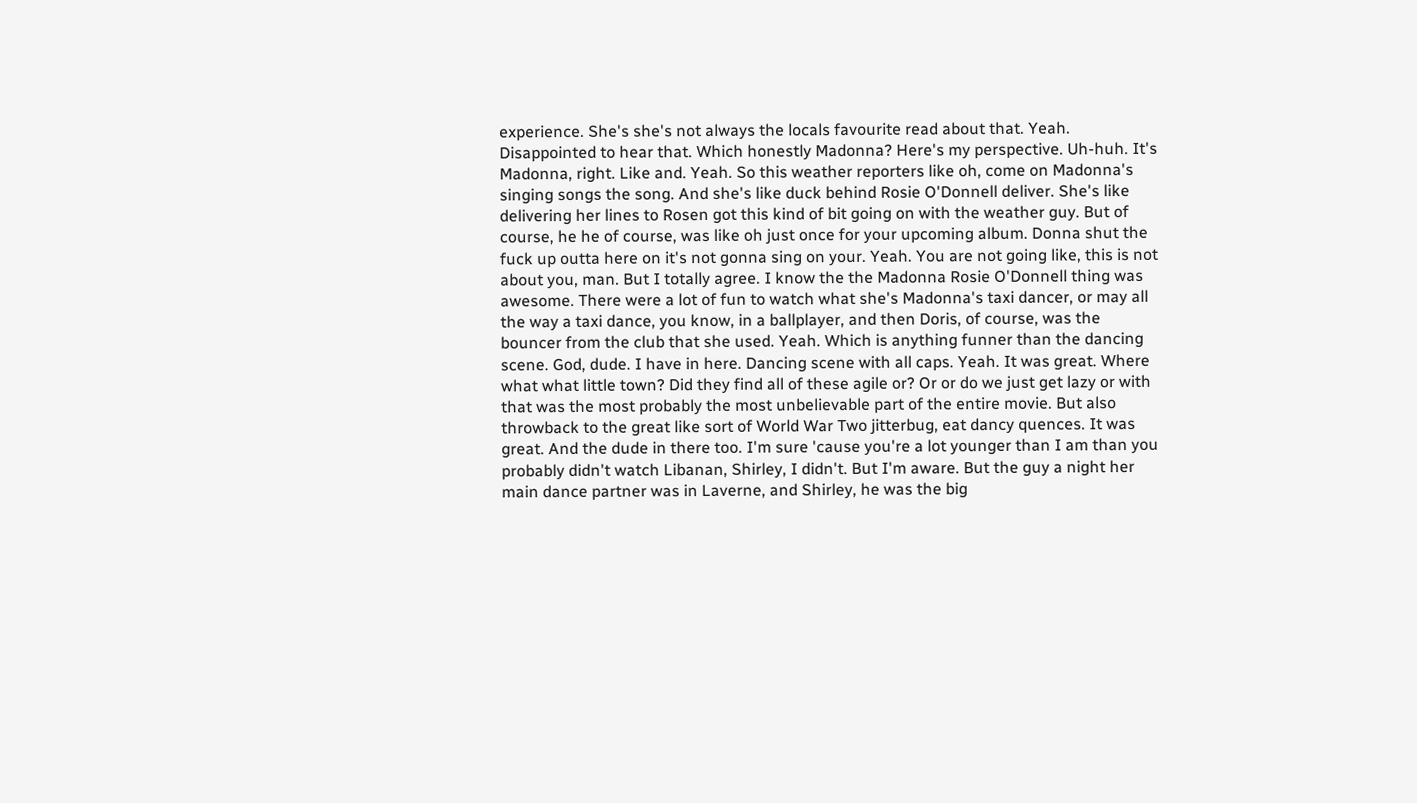experience. She's she's not always the locals favourite read about that. Yeah. Disappointed to hear that. Which honestly Madonna? Here's my perspective. Uh-huh. It's Madonna, right. Like and. Yeah. So this weather reporters like oh, come on Madonna's singing songs the song. And she's like duck behind Rosie O'Donnell deliver. She's like delivering her lines to Rosen got this kind of bit going on with the weather guy. But of course, he he of course, was like oh just once for your upcoming album. Donna shut the fuck up outta here on it's not gonna sing on your. Yeah. You are not going like, this is not about you, man. But I totally agree. I know the the Madonna Rosie O'Donnell thing was awesome. There were a lot of fun to watch what she's Madonna's taxi dancer, or may all the way a taxi dance, you know, in a ballplayer, and then Doris, of course, was the bouncer from the club that she used. Yeah. Which is anything funner than the dancing scene. God, dude. I have in here. Dancing scene with all caps. Yeah. It was great. Where what what little town? Did they find all of these agile or? Or or do we just get lazy or with that was the most probably the most unbelievable part of the entire movie. But also throwback to the great like sort of World War Two jitterbug, eat dancy quences. It was great. And the dude in there too. I'm sure 'cause you're a lot younger than I am than you probably didn't watch Libanan, Shirley, I didn't. But I'm aware. But the guy a night her main dance partner was in Laverne, and Shirley, he was the big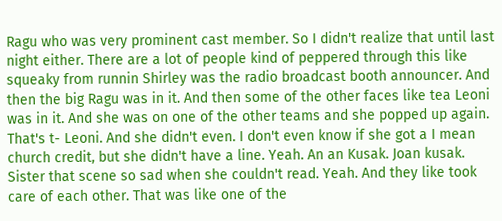Ragu who was very prominent cast member. So I didn't realize that until last night either. There are a lot of people kind of peppered through this like squeaky from runnin Shirley was the radio broadcast booth announcer. And then the big Ragu was in it. And then some of the other faces like tea Leoni was in it. And she was on one of the other teams and she popped up again. That's t- Leoni. And she didn't even. I don't even know if she got a I mean church credit, but she didn't have a line. Yeah. An an Kusak. Joan kusak. Sister that scene so sad when she couldn't read. Yeah. And they like took care of each other. That was like one of the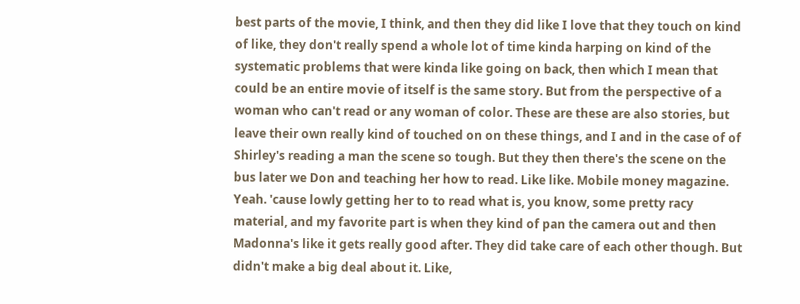best parts of the movie, I think, and then they did like I love that they touch on kind of like, they don't really spend a whole lot of time kinda harping on kind of the systematic problems that were kinda like going on back, then which I mean that could be an entire movie of itself is the same story. But from the perspective of a woman who can't read or any woman of color. These are these are also stories, but leave their own really kind of touched on on these things, and I and in the case of of Shirley's reading a man the scene so tough. But they then there's the scene on the bus later we Don and teaching her how to read. Like like. Mobile money magazine. Yeah. 'cause lowly getting her to to read what is, you know, some pretty racy material, and my favorite part is when they kind of pan the camera out and then Madonna's like it gets really good after. They did take care of each other though. But didn't make a big deal about it. Like,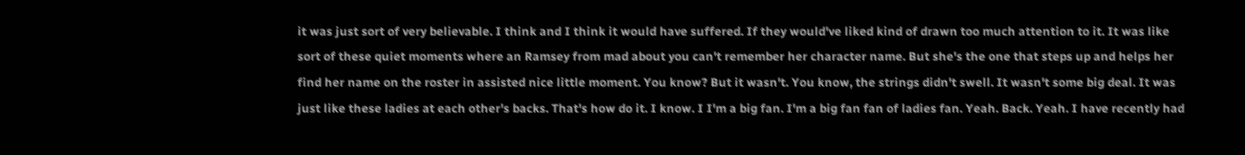it was just sort of very believable. I think and I think it would have suffered. If they would've liked kind of drawn too much attention to it. It was like sort of these quiet moments where an Ramsey from mad about you can't remember her character name. But she's the one that steps up and helps her find her name on the roster in assisted nice little moment. You know? But it wasn't. You know, the strings didn't swell. It wasn't some big deal. It was just like these ladies at each other's backs. That's how do it. I know. I I'm a big fan. I'm a big fan fan of ladies fan. Yeah. Back. Yeah. I have recently had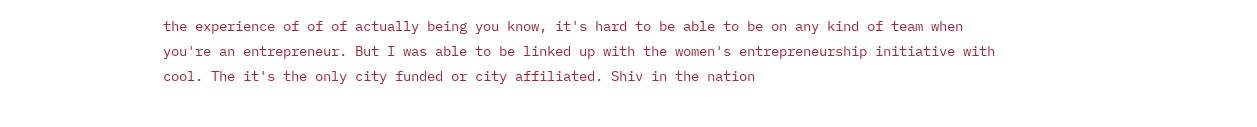the experience of of of actually being you know, it's hard to be able to be on any kind of team when you're an entrepreneur. But I was able to be linked up with the women's entrepreneurship initiative with cool. The it's the only city funded or city affiliated. Shiv in the nation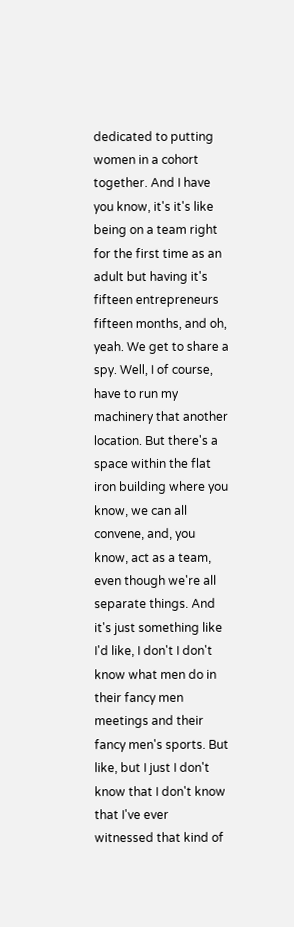dedicated to putting women in a cohort together. And I have you know, it's it's like being on a team right for the first time as an adult but having it's fifteen entrepreneurs fifteen months, and oh, yeah. We get to share a spy. Well, I of course, have to run my machinery that another location. But there's a space within the flat iron building where you know, we can all convene, and, you know, act as a team, even though we're all separate things. And it's just something like I'd like, I don't I don't know what men do in their fancy men meetings and their fancy men's sports. But like, but I just I don't know that I don't know that I've ever witnessed that kind of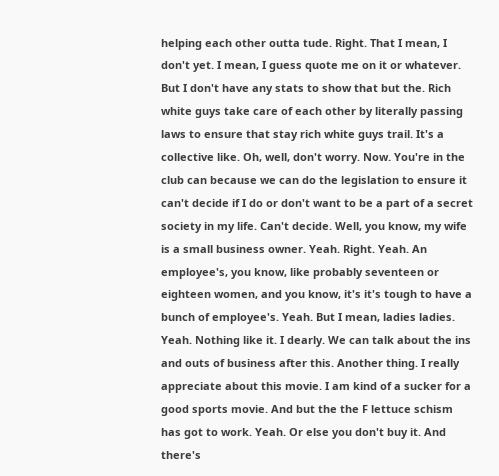helping each other outta tude. Right. That I mean, I don't yet. I mean, I guess quote me on it or whatever. But I don't have any stats to show that but the. Rich white guys take care of each other by literally passing laws to ensure that stay rich white guys trail. It's a collective like. Oh, well, don't worry. Now. You're in the club can because we can do the legislation to ensure it can't decide if I do or don't want to be a part of a secret society in my life. Can't decide. Well, you know, my wife is a small business owner. Yeah. Right. Yeah. An employee's, you know, like probably seventeen or eighteen women, and you know, it's it's tough to have a bunch of employee's. Yeah. But I mean, ladies ladies. Yeah. Nothing like it. I dearly. We can talk about the ins and outs of business after this. Another thing. I really appreciate about this movie. I am kind of a sucker for a good sports movie. And but the the F lettuce schism has got to work. Yeah. Or else you don't buy it. And there's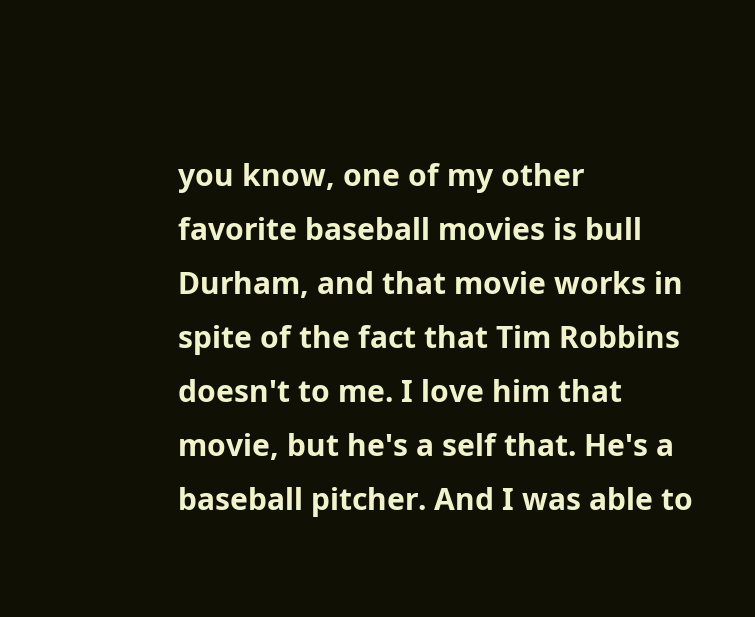you know, one of my other favorite baseball movies is bull Durham, and that movie works in spite of the fact that Tim Robbins doesn't to me. I love him that movie, but he's a self that. He's a baseball pitcher. And I was able to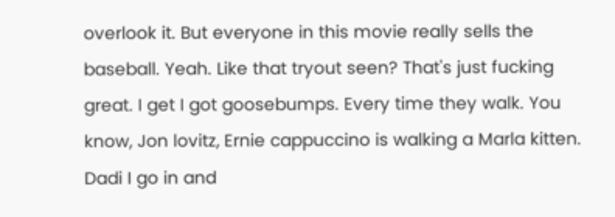overlook it. But everyone in this movie really sells the baseball. Yeah. Like that tryout seen? That's just fucking great. I get I got goosebumps. Every time they walk. You know, Jon lovitz, Ernie cappuccino is walking a Marla kitten. Dadi I go in and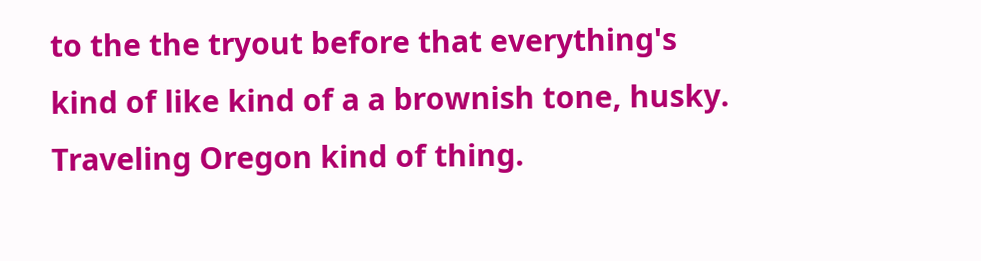to the the tryout before that everything's kind of like kind of a a brownish tone, husky. Traveling Oregon kind of thing.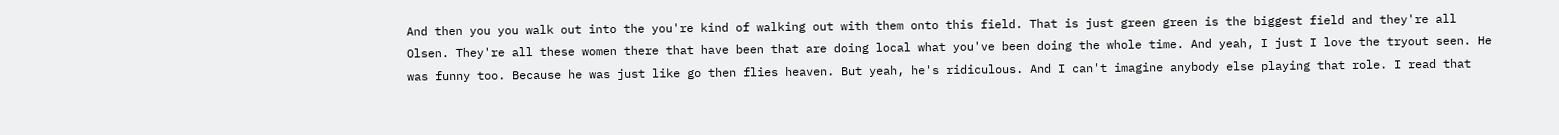And then you you walk out into the you're kind of walking out with them onto this field. That is just green green is the biggest field and they're all Olsen. They're all these women there that have been that are doing local what you've been doing the whole time. And yeah, I just I love the tryout seen. He was funny too. Because he was just like go then flies heaven. But yeah, he's ridiculous. And I can't imagine anybody else playing that role. I read that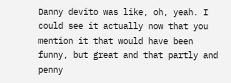Danny devito was like, oh, yeah. I could see it actually now that you mention it that would have been funny, but great and that partly and penny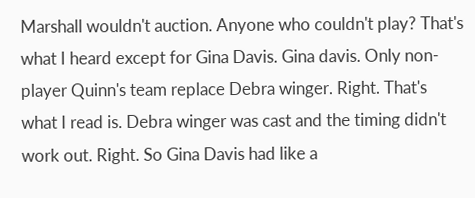Marshall wouldn't auction. Anyone who couldn't play? That's what I heard except for Gina Davis. Gina davis. Only non-player Quinn's team replace Debra winger. Right. That's what I read is. Debra winger was cast and the timing didn't work out. Right. So Gina Davis had like a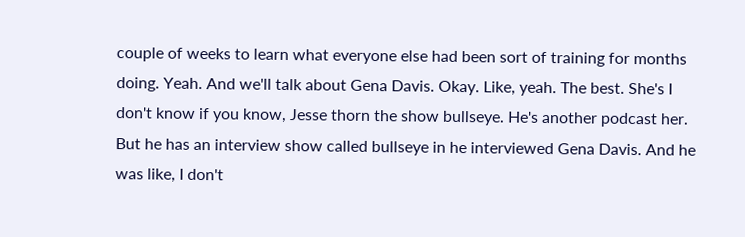couple of weeks to learn what everyone else had been sort of training for months doing. Yeah. And we'll talk about Gena Davis. Okay. Like, yeah. The best. She's I don't know if you know, Jesse thorn the show bullseye. He's another podcast her. But he has an interview show called bullseye in he interviewed Gena Davis. And he was like, I don't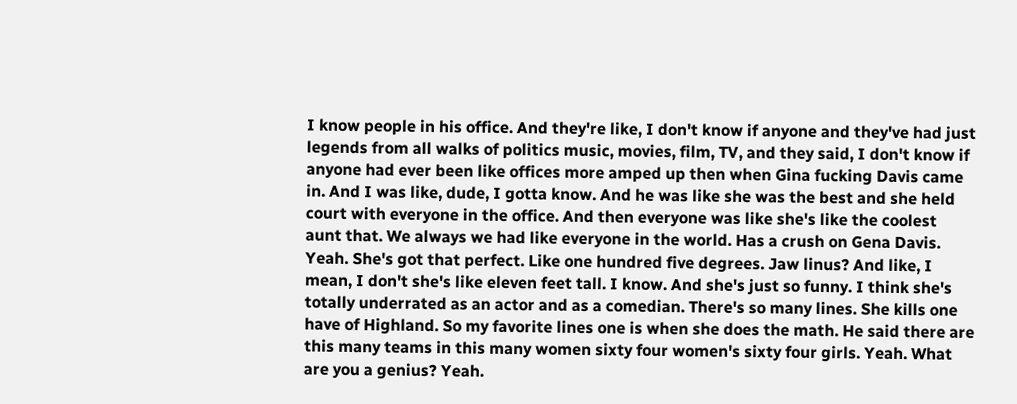I know people in his office. And they're like, I don't know if anyone and they've had just legends from all walks of politics music, movies, film, TV, and they said, I don't know if anyone had ever been like offices more amped up then when Gina fucking Davis came in. And I was like, dude, I gotta know. And he was like she was the best and she held court with everyone in the office. And then everyone was like she's like the coolest aunt that. We always we had like everyone in the world. Has a crush on Gena Davis. Yeah. She's got that perfect. Like one hundred five degrees. Jaw linus? And like, I mean, I don't she's like eleven feet tall. I know. And she's just so funny. I think she's totally underrated as an actor and as a comedian. There's so many lines. She kills one have of Highland. So my favorite lines one is when she does the math. He said there are this many teams in this many women sixty four women's sixty four girls. Yeah. What are you a genius? Yeah.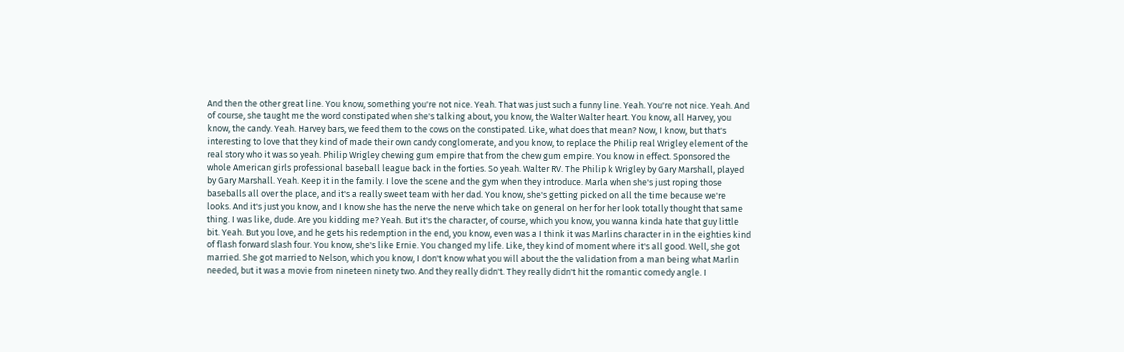And then the other great line. You know, something you're not nice. Yeah. That was just such a funny line. Yeah. You're not nice. Yeah. And of course, she taught me the word constipated when she's talking about, you know, the Walter Walter heart. You know, all Harvey, you know, the candy. Yeah. Harvey bars, we feed them to the cows on the constipated. Like, what does that mean? Now, I know, but that's interesting to love that they kind of made their own candy conglomerate, and you know, to replace the Philip real Wrigley element of the real story who it was so yeah. Philip Wrigley chewing gum empire that from the chew gum empire. You know in effect. Sponsored the whole American girls professional baseball league back in the forties. So yeah. Walter RV. The Philip k Wrigley by Gary Marshall, played by Gary Marshall. Yeah. Keep it in the family. I love the scene and the gym when they introduce. Marla when she's just roping those baseballs all over the place, and it's a really sweet team with her dad. You know, she's getting picked on all the time because we're looks. And it's just you know, and I know she has the nerve the nerve which take on general on her for her look totally thought that same thing. I was like, dude. Are you kidding me? Yeah. But it's the character, of course, which you know, you wanna kinda hate that guy little bit. Yeah. But you love, and he gets his redemption in the end, you know, even was a I think it was Marlins character in in the eighties kind of flash forward slash four. You know, she's like Ernie. You changed my life. Like, they kind of moment where it's all good. Well, she got married. She got married to Nelson, which you know, I don't know what you will about the the validation from a man being what Marlin needed, but it was a movie from nineteen ninety two. And they really didn't. They really didn't hit the romantic comedy angle. I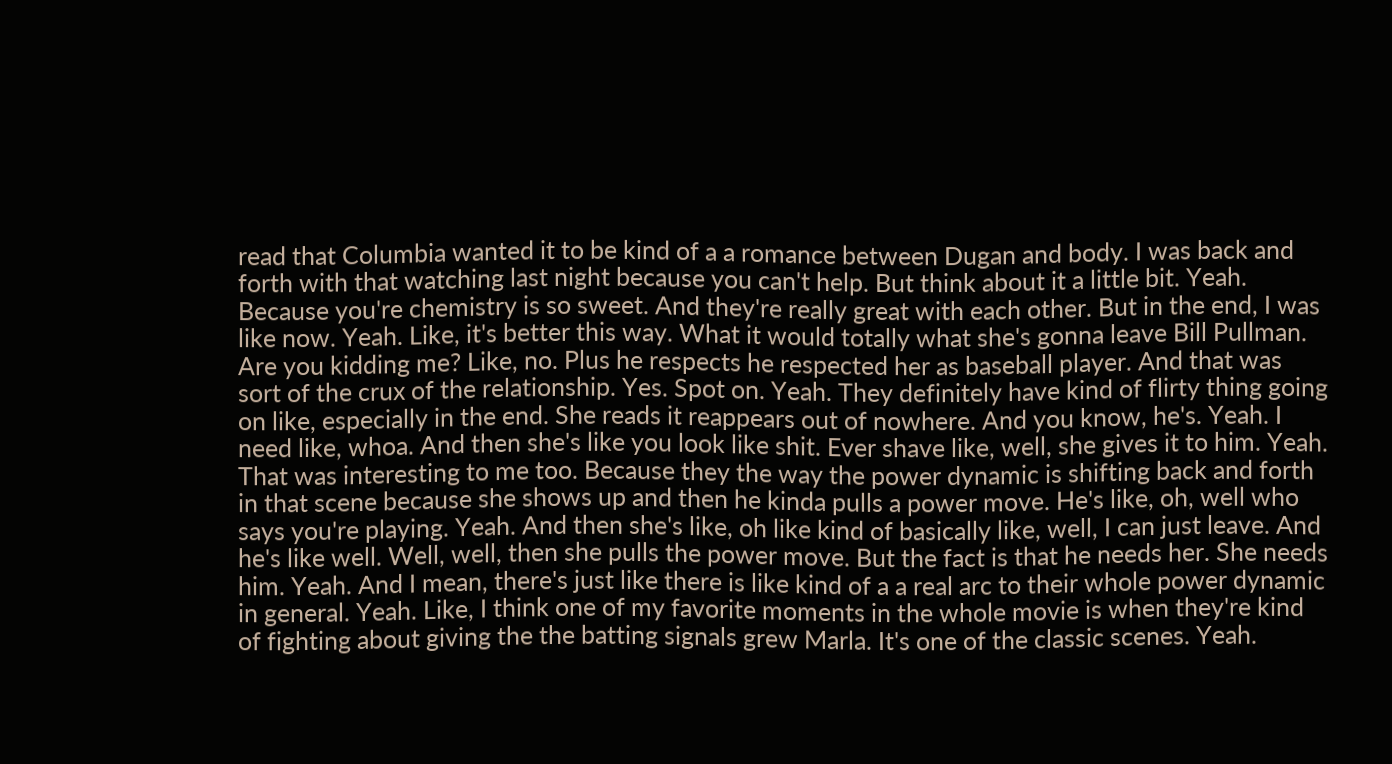read that Columbia wanted it to be kind of a a romance between Dugan and body. I was back and forth with that watching last night because you can't help. But think about it a little bit. Yeah. Because you're chemistry is so sweet. And they're really great with each other. But in the end, I was like now. Yeah. Like, it's better this way. What it would totally what she's gonna leave Bill Pullman. Are you kidding me? Like, no. Plus he respects he respected her as baseball player. And that was sort of the crux of the relationship. Yes. Spot on. Yeah. They definitely have kind of flirty thing going on like, especially in the end. She reads it reappears out of nowhere. And you know, he's. Yeah. I need like, whoa. And then she's like you look like shit. Ever shave like, well, she gives it to him. Yeah. That was interesting to me too. Because they the way the power dynamic is shifting back and forth in that scene because she shows up and then he kinda pulls a power move. He's like, oh, well who says you're playing. Yeah. And then she's like, oh like kind of basically like, well, I can just leave. And he's like well. Well, well, then she pulls the power move. But the fact is that he needs her. She needs him. Yeah. And I mean, there's just like there is like kind of a a real arc to their whole power dynamic in general. Yeah. Like, I think one of my favorite moments in the whole movie is when they're kind of fighting about giving the the batting signals grew Marla. It's one of the classic scenes. Yeah.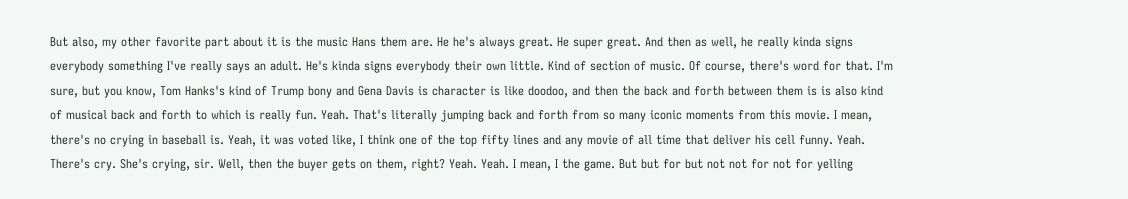But also, my other favorite part about it is the music Hans them are. He he's always great. He super great. And then as well, he really kinda signs everybody something I've really says an adult. He's kinda signs everybody their own little. Kind of section of music. Of course, there's word for that. I'm sure, but you know, Tom Hanks's kind of Trump bony and Gena Davis is character is like doodoo, and then the back and forth between them is is also kind of musical back and forth to which is really fun. Yeah. That's literally jumping back and forth from so many iconic moments from this movie. I mean, there's no crying in baseball is. Yeah, it was voted like, I think one of the top fifty lines and any movie of all time that deliver his cell funny. Yeah. There's cry. She's crying, sir. Well, then the buyer gets on them, right? Yeah. Yeah. I mean, I the game. But but for but not not for not for yelling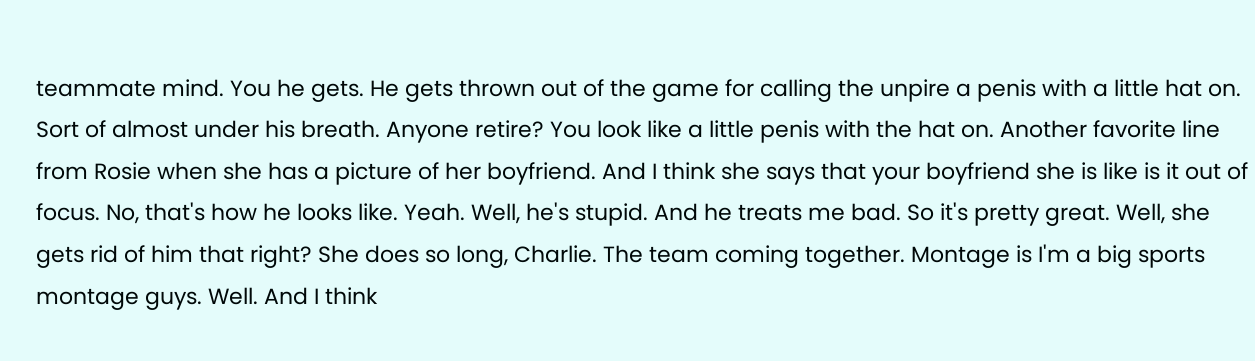teammate mind. You he gets. He gets thrown out of the game for calling the unpire a penis with a little hat on. Sort of almost under his breath. Anyone retire? You look like a little penis with the hat on. Another favorite line from Rosie when she has a picture of her boyfriend. And I think she says that your boyfriend she is like is it out of focus. No, that's how he looks like. Yeah. Well, he's stupid. And he treats me bad. So it's pretty great. Well, she gets rid of him that right? She does so long, Charlie. The team coming together. Montage is I'm a big sports montage guys. Well. And I think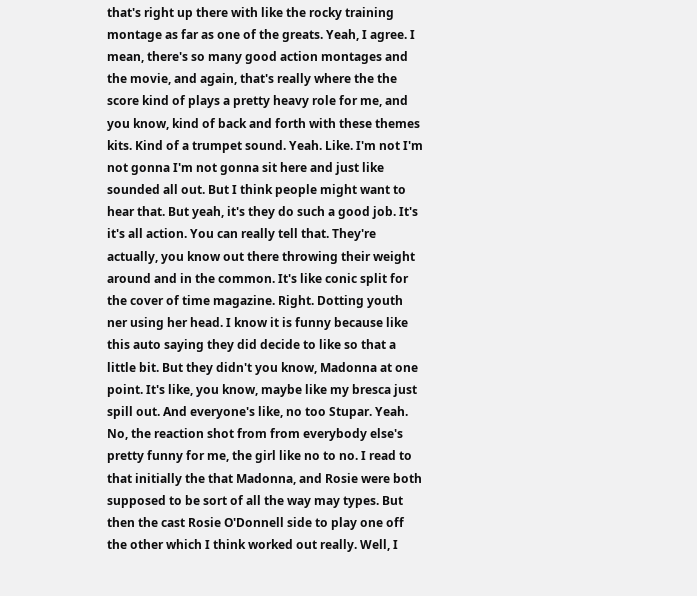that's right up there with like the rocky training montage as far as one of the greats. Yeah, I agree. I mean, there's so many good action montages and the movie, and again, that's really where the the score kind of plays a pretty heavy role for me, and you know, kind of back and forth with these themes kits. Kind of a trumpet sound. Yeah. Like. I'm not I'm not gonna I'm not gonna sit here and just like sounded all out. But I think people might want to hear that. But yeah, it's they do such a good job. It's it's all action. You can really tell that. They're actually, you know out there throwing their weight around and in the common. It's like conic split for the cover of time magazine. Right. Dotting youth ner using her head. I know it is funny because like this auto saying they did decide to like so that a little bit. But they didn't you know, Madonna at one point. It's like, you know, maybe like my bresca just spill out. And everyone's like, no too Stupar. Yeah. No, the reaction shot from from everybody else's pretty funny for me, the girl like no to no. I read to that initially the that Madonna, and Rosie were both supposed to be sort of all the way may types. But then the cast Rosie O'Donnell side to play one off the other which I think worked out really. Well, I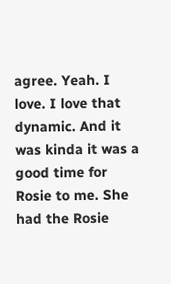agree. Yeah. I love. I love that dynamic. And it was kinda it was a good time for Rosie to me. She had the Rosie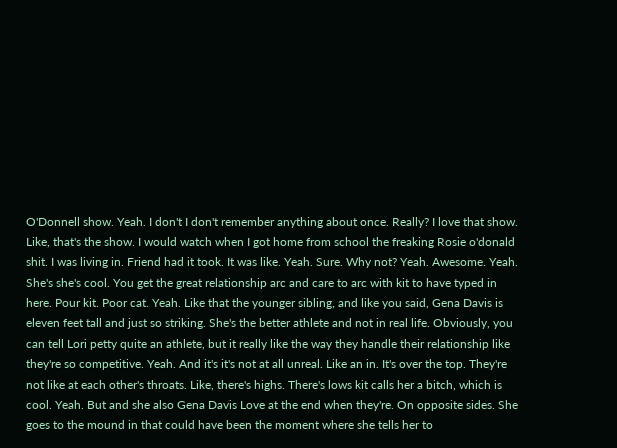O'Donnell show. Yeah. I don't I don't remember anything about once. Really? I love that show. Like, that's the show. I would watch when I got home from school the freaking Rosie o'donald shit. I was living in. Friend had it took. It was like. Yeah. Sure. Why not? Yeah. Awesome. Yeah. She's she's cool. You get the great relationship arc and care to arc with kit to have typed in here. Pour kit. Poor cat. Yeah. Like that the younger sibling, and like you said, Gena Davis is eleven feet tall and just so striking. She's the better athlete and not in real life. Obviously, you can tell Lori petty quite an athlete, but it really like the way they handle their relationship like they're so competitive. Yeah. And it's it's not at all unreal. Like an in. It's over the top. They're not like at each other's throats. Like, there's highs. There's lows kit calls her a bitch, which is cool. Yeah. But and she also Gena Davis Love at the end when they're. On opposite sides. She goes to the mound in that could have been the moment where she tells her to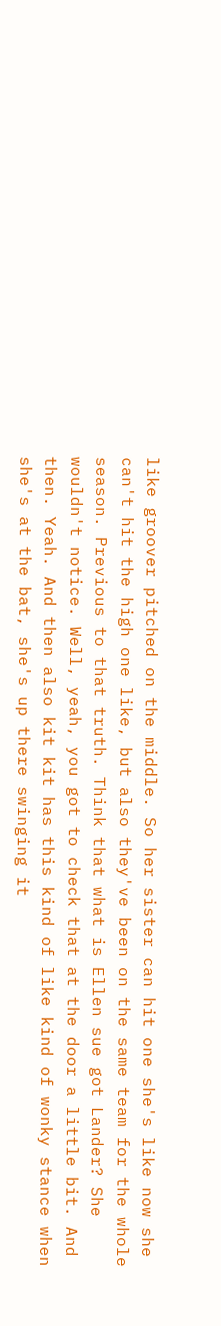like groover pitched on the middle. So her sister can hit one she's like now she can't hit the high one like, but also they've been on the same team for the whole season. Previous to that truth. Think that what is Ellen sue got Lander? She wouldn't notice. Well, yeah, you got to check that at the door a little bit. And then. Yeah. And then also kit kit has this kind of like kind of wonky stance when she's at the bat, she's up there swinging it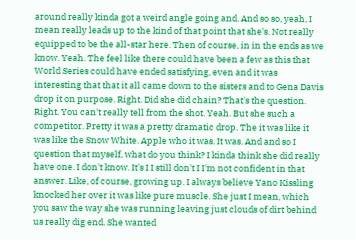around really kinda got a weird angle going and. And so so, yeah, I mean really leads up to the kind of that point that she's. Not really equipped to be the all-star here. Then of course, in in the ends as we know. Yeah. The feel like there could have been a few as this that World Series could have ended satisfying, even and it was interesting that that it all came down to the sisters and to Gena Davis drop it on purpose. Right. Did she did chain? That's the question. Right. You can't really tell from the shot. Yeah. But she such a competitor. Pretty it was a pretty dramatic drop. The it was like it was like the Snow White. Apple who it was. It was. And and so I question that myself, what do you think? I kinda think she did really have one. I don't know. It's I I still don't I I'm not confident in that answer. Like, of course, growing up. I always believe Yano Kissling knocked her over it was like pure muscle. She just I mean, which you saw the way she was running leaving just clouds of dirt behind us really dig end. She wanted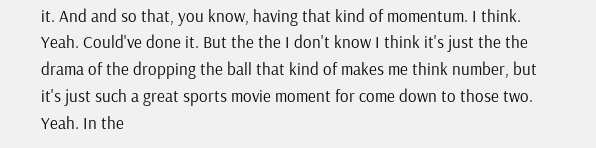it. And and so that, you know, having that kind of momentum. I think. Yeah. Could've done it. But the the I don't know I think it's just the the drama of the dropping the ball that kind of makes me think number, but it's just such a great sports movie moment for come down to those two. Yeah. In the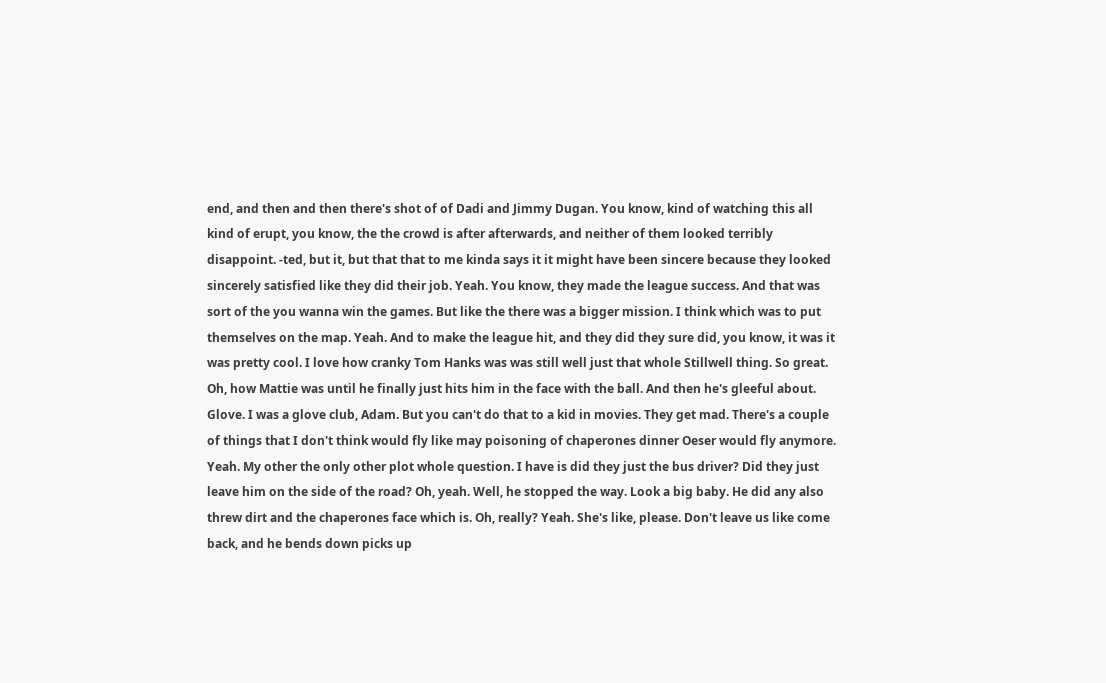end, and then and then there's shot of of Dadi and Jimmy Dugan. You know, kind of watching this all kind of erupt, you know, the the crowd is after afterwards, and neither of them looked terribly disappoint. -ted, but it, but that that to me kinda says it it might have been sincere because they looked sincerely satisfied like they did their job. Yeah. You know, they made the league success. And that was sort of the you wanna win the games. But like the there was a bigger mission. I think which was to put themselves on the map. Yeah. And to make the league hit, and they did they sure did, you know, it was it was pretty cool. I love how cranky Tom Hanks was was still well just that whole Stillwell thing. So great. Oh, how Mattie was until he finally just hits him in the face with the ball. And then he's gleeful about. Glove. I was a glove club, Adam. But you can't do that to a kid in movies. They get mad. There's a couple of things that I don't think would fly like may poisoning of chaperones dinner Oeser would fly anymore. Yeah. My other the only other plot whole question. I have is did they just the bus driver? Did they just leave him on the side of the road? Oh, yeah. Well, he stopped the way. Look a big baby. He did any also threw dirt and the chaperones face which is. Oh, really? Yeah. She's like, please. Don't leave us like come back, and he bends down picks up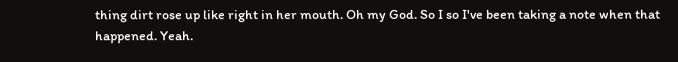thing dirt rose up like right in her mouth. Oh my God. So I so I've been taking a note when that happened. Yeah.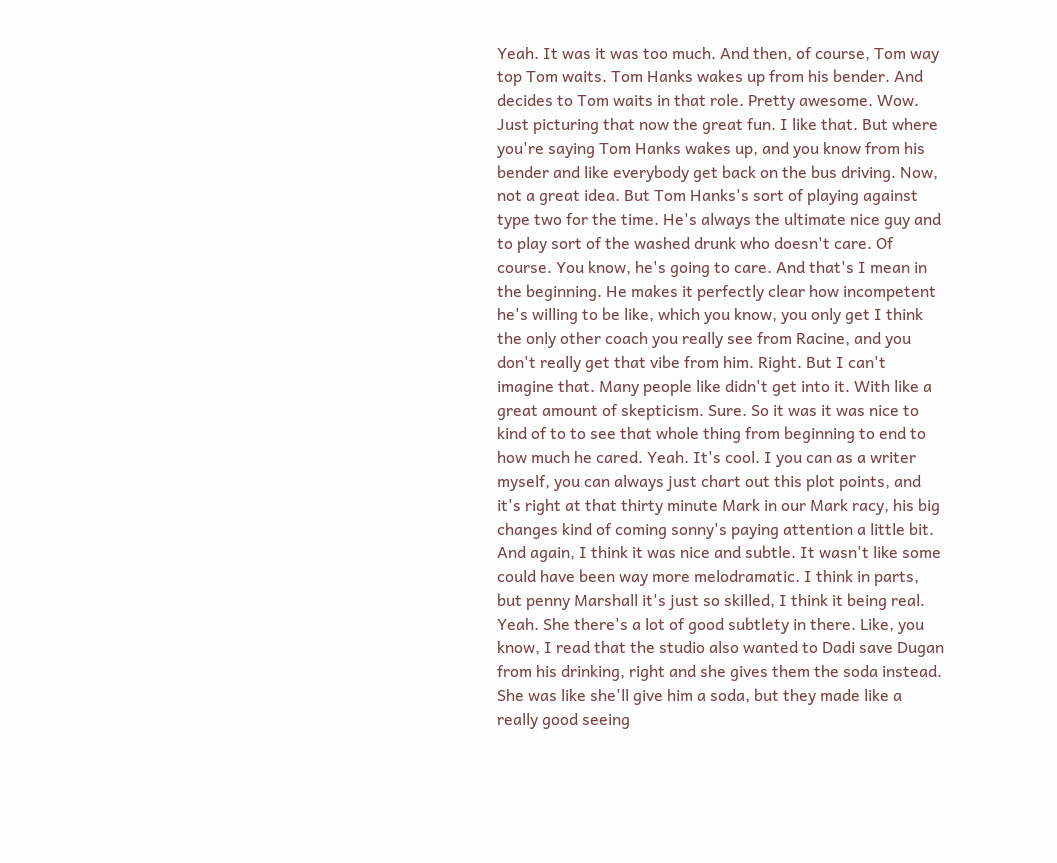Yeah. It was it was too much. And then, of course, Tom way top Tom waits. Tom Hanks wakes up from his bender. And decides to Tom waits in that role. Pretty awesome. Wow. Just picturing that now the great fun. I like that. But where you're saying Tom Hanks wakes up, and you know from his bender and like everybody get back on the bus driving. Now, not a great idea. But Tom Hanks's sort of playing against type two for the time. He's always the ultimate nice guy and to play sort of the washed drunk who doesn't care. Of course. You know, he's going to care. And that's I mean in the beginning. He makes it perfectly clear how incompetent he's willing to be like, which you know, you only get I think the only other coach you really see from Racine, and you don't really get that vibe from him. Right. But I can't imagine that. Many people like didn't get into it. With like a great amount of skepticism. Sure. So it was it was nice to kind of to to see that whole thing from beginning to end to how much he cared. Yeah. It's cool. I you can as a writer myself, you can always just chart out this plot points, and it's right at that thirty minute Mark in our Mark racy, his big changes kind of coming sonny's paying attention a little bit. And again, I think it was nice and subtle. It wasn't like some could have been way more melodramatic. I think in parts, but penny Marshall it's just so skilled, I think it being real. Yeah. She there's a lot of good subtlety in there. Like, you know, I read that the studio also wanted to Dadi save Dugan from his drinking, right and she gives them the soda instead. She was like she'll give him a soda, but they made like a really good seeing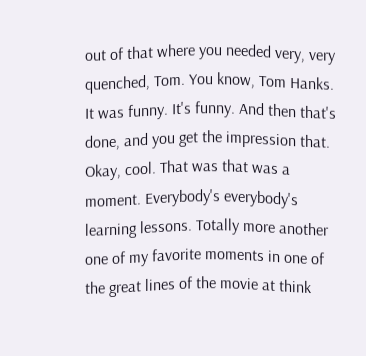out of that where you needed very, very quenched, Tom. You know, Tom Hanks. It was funny. It's funny. And then that's done, and you get the impression that. Okay, cool. That was that was a moment. Everybody's everybody's learning lessons. Totally more another one of my favorite moments in one of the great lines of the movie at think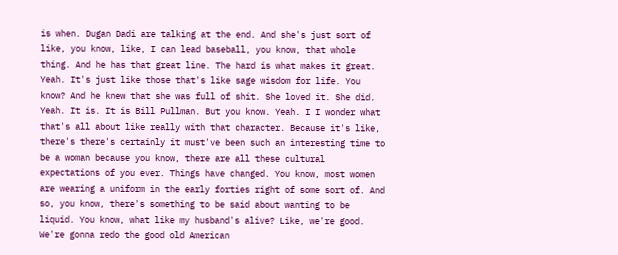is when. Dugan Dadi are talking at the end. And she's just sort of like, you know, like, I can lead baseball, you know, that whole thing. And he has that great line. The hard is what makes it great. Yeah. It's just like those that's like sage wisdom for life. You know? And he knew that she was full of shit. She loved it. She did. Yeah. It is. It is Bill Pullman. But you know. Yeah. I I wonder what that's all about like really with that character. Because it's like, there's there's certainly it must've been such an interesting time to be a woman because you know, there are all these cultural expectations of you ever. Things have changed. You know, most women are wearing a uniform in the early forties right of some sort of. And so, you know, there's something to be said about wanting to be liquid. You know, what like my husband's alive? Like, we're good. We're gonna redo the good old American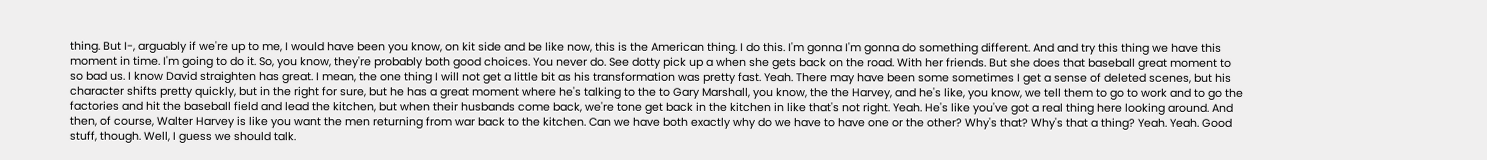thing. But I-, arguably if we're up to me, I would have been you know, on kit side and be like now, this is the American thing. I do this. I'm gonna I'm gonna do something different. And and try this thing we have this moment in time. I'm going to do it. So, you know, they're probably both good choices. You never do. See dotty pick up a when she gets back on the road. With her friends. But she does that baseball great moment to so bad us. I know David straighten has great. I mean, the one thing I will not get a little bit as his transformation was pretty fast. Yeah. There may have been some sometimes I get a sense of deleted scenes, but his character shifts pretty quickly, but in the right for sure, but he has a great moment where he's talking to the to Gary Marshall, you know, the the Harvey, and he's like, you know, we tell them to go to work and to go the factories and hit the baseball field and lead the kitchen, but when their husbands come back, we're tone get back in the kitchen in like that's not right. Yeah. He's like you've got a real thing here looking around. And then, of course, Walter Harvey is like you want the men returning from war back to the kitchen. Can we have both exactly why do we have to have one or the other? Why's that? Why's that a thing? Yeah. Yeah. Good stuff, though. Well, I guess we should talk.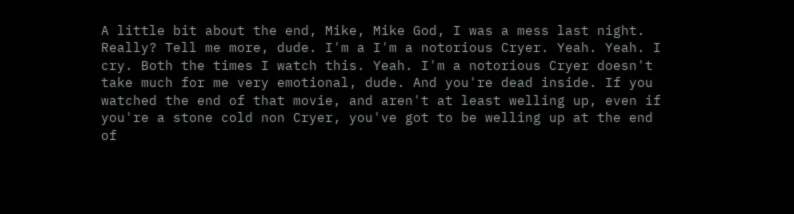A little bit about the end, Mike, Mike God, I was a mess last night. Really? Tell me more, dude. I'm a I'm a notorious Cryer. Yeah. Yeah. I cry. Both the times I watch this. Yeah. I'm a notorious Cryer doesn't take much for me very emotional, dude. And you're dead inside. If you watched the end of that movie, and aren't at least welling up, even if you're a stone cold non Cryer, you've got to be welling up at the end of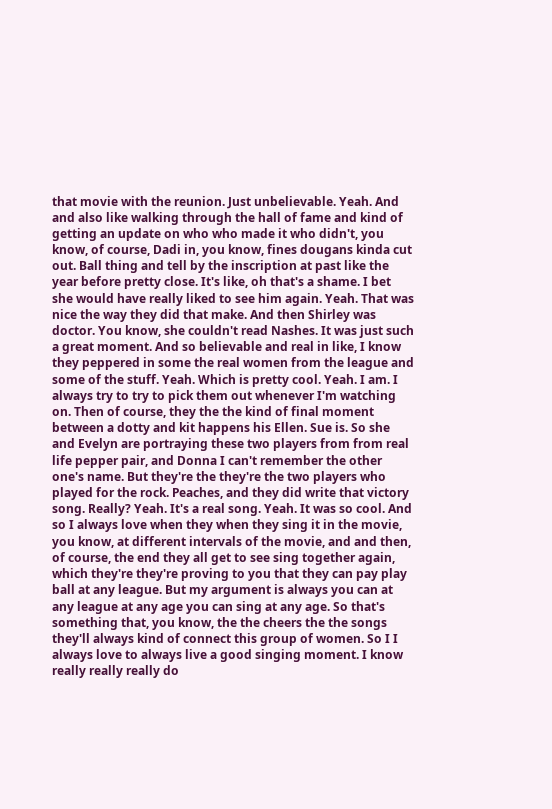that movie with the reunion. Just unbelievable. Yeah. And and also like walking through the hall of fame and kind of getting an update on who who made it who didn't, you know, of course, Dadi in, you know, fines dougans kinda cut out. Ball thing and tell by the inscription at past like the year before pretty close. It's like, oh that's a shame. I bet she would have really liked to see him again. Yeah. That was nice the way they did that make. And then Shirley was doctor. You know, she couldn't read Nashes. It was just such a great moment. And so believable and real in like, I know they peppered in some the real women from the league and some of the stuff. Yeah. Which is pretty cool. Yeah. I am. I always try to try to pick them out whenever I'm watching on. Then of course, they the the kind of final moment between a dotty and kit happens his Ellen. Sue is. So she and Evelyn are portraying these two players from from real life pepper pair, and Donna I can't remember the other one's name. But they're the they're the two players who played for the rock. Peaches, and they did write that victory song. Really? Yeah. It's a real song. Yeah. It was so cool. And so I always love when they when they sing it in the movie, you know, at different intervals of the movie, and and then, of course, the end they all get to see sing together again, which they're they're proving to you that they can pay play ball at any league. But my argument is always you can at any league at any age you can sing at any age. So that's something that, you know, the the cheers the the songs they'll always kind of connect this group of women. So I I always love to always live a good singing moment. I know really really really do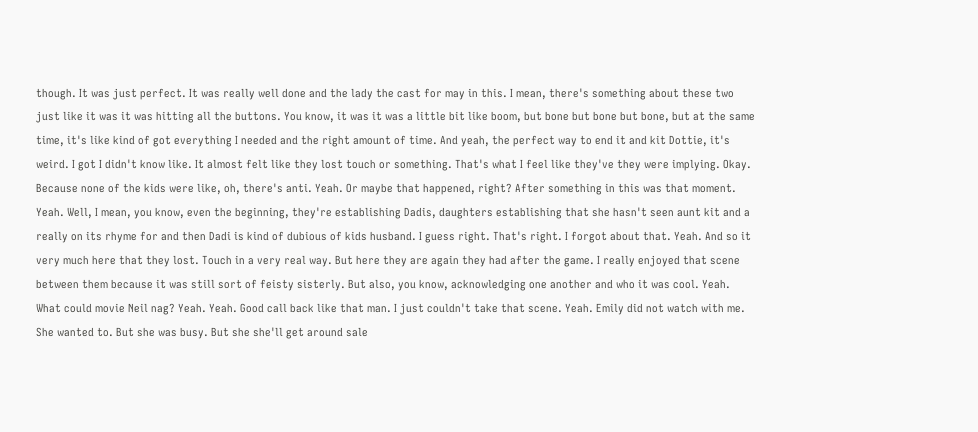though. It was just perfect. It was really well done and the lady the cast for may in this. I mean, there's something about these two just like it was it was hitting all the buttons. You know, it was it was a little bit like boom, but bone but bone but bone, but at the same time, it's like kind of got everything I needed and the right amount of time. And yeah, the perfect way to end it and kit Dottie, it's weird. I got I didn't know like. It almost felt like they lost touch or something. That's what I feel like they've they were implying. Okay. Because none of the kids were like, oh, there's anti. Yeah. Or maybe that happened, right? After something in this was that moment. Yeah. Well, I mean, you know, even the beginning, they're establishing Dadis, daughters establishing that she hasn't seen aunt kit and a really on its rhyme for and then Dadi is kind of dubious of kids husband. I guess right. That's right. I forgot about that. Yeah. And so it very much here that they lost. Touch in a very real way. But here they are again they had after the game. I really enjoyed that scene between them because it was still sort of feisty sisterly. But also, you know, acknowledging one another and who it was cool. Yeah. What could movie Neil nag? Yeah. Yeah. Good call back like that man. I just couldn't take that scene. Yeah. Emily did not watch with me. She wanted to. But she was busy. But she she'll get around sale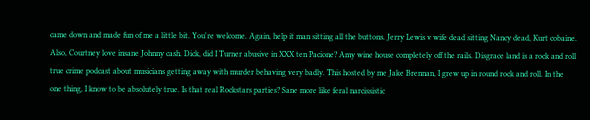came down and made fun of me a little bit. You're welcome. Again, help it man sitting all the buttons. Jerry Lewis v wife dead sitting Nancy dead, Kurt cobaine. Also, Courtney love insane Johnny cash. Dick, did I Turner abusive in XXX ten Pacione? Amy wine house completely off the rails. Disgrace land is a rock and roll true crime podcast about musicians getting away with murder behaving very badly. This hosted by me Jake Brennan, I grew up in round rock and roll. In the one thing, I know to be absolutely true. Is that real Rockstars parties? Sane more like feral narcissistic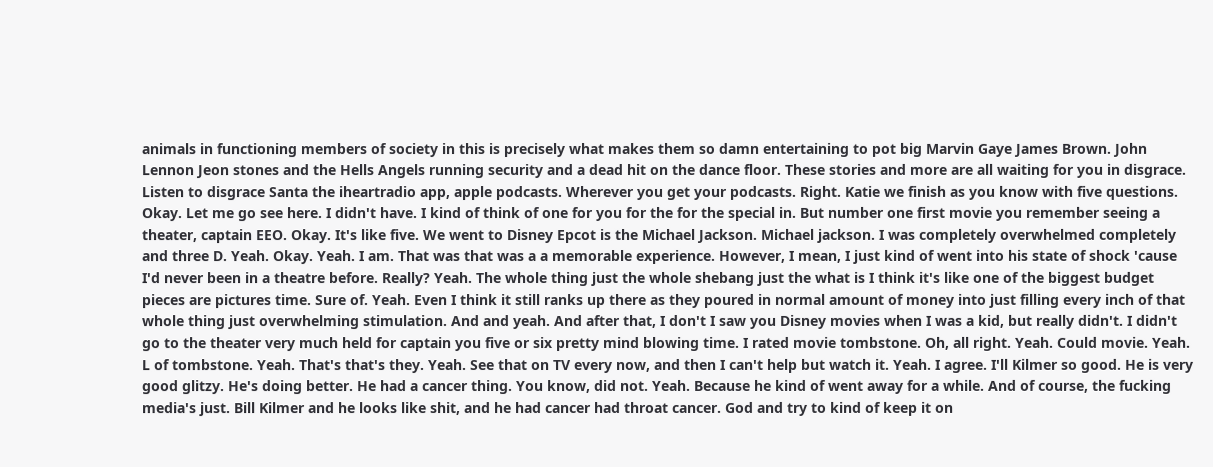animals in functioning members of society in this is precisely what makes them so damn entertaining to pot big Marvin Gaye James Brown. John Lennon Jeon stones and the Hells Angels running security and a dead hit on the dance floor. These stories and more are all waiting for you in disgrace. Listen to disgrace Santa the iheartradio app, apple podcasts. Wherever you get your podcasts. Right. Katie we finish as you know with five questions. Okay. Let me go see here. I didn't have. I kind of think of one for you for the for the special in. But number one first movie you remember seeing a theater, captain EEO. Okay. It's like five. We went to Disney Epcot is the Michael Jackson. Michael jackson. I was completely overwhelmed completely and three D. Yeah. Okay. Yeah. I am. That was that was a a memorable experience. However, I mean, I just kind of went into his state of shock 'cause I'd never been in a theatre before. Really? Yeah. The whole thing just the whole shebang just the what is I think it's like one of the biggest budget pieces are pictures time. Sure of. Yeah. Even I think it still ranks up there as they poured in normal amount of money into just filling every inch of that whole thing just overwhelming stimulation. And and yeah. And after that, I don't I saw you Disney movies when I was a kid, but really didn't. I didn't go to the theater very much held for captain you five or six pretty mind blowing time. I rated movie tombstone. Oh, all right. Yeah. Could movie. Yeah. L of tombstone. Yeah. That's that's they. Yeah. See that on TV every now, and then I can't help but watch it. Yeah. I agree. I'll Kilmer so good. He is very good glitzy. He's doing better. He had a cancer thing. You know, did not. Yeah. Because he kind of went away for a while. And of course, the fucking media's just. Bill Kilmer and he looks like shit, and he had cancer had throat cancer. God and try to kind of keep it on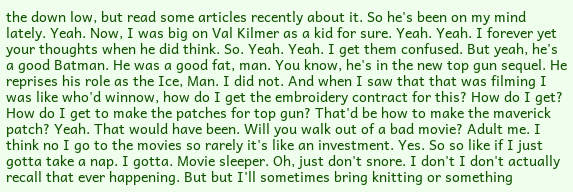the down low, but read some articles recently about it. So he's been on my mind lately. Yeah. Now, I was big on Val Kilmer as a kid for sure. Yeah. Yeah. I forever yet your thoughts when he did think. So. Yeah. Yeah. I get them confused. But yeah, he's a good Batman. He was a good fat, man. You know, he's in the new top gun sequel. He reprises his role as the Ice, Man. I did not. And when I saw that that was filming I was like who'd winnow, how do I get the embroidery contract for this? How do I get? How do I get to make the patches for top gun? That'd be how to make the maverick patch? Yeah. That would have been. Will you walk out of a bad movie? Adult me. I think no I go to the movies so rarely it's like an investment. Yes. So so like if I just gotta take a nap. I gotta. Movie sleeper. Oh, just don't snore. I don't I don't actually recall that ever happening. But but I'll sometimes bring knitting or something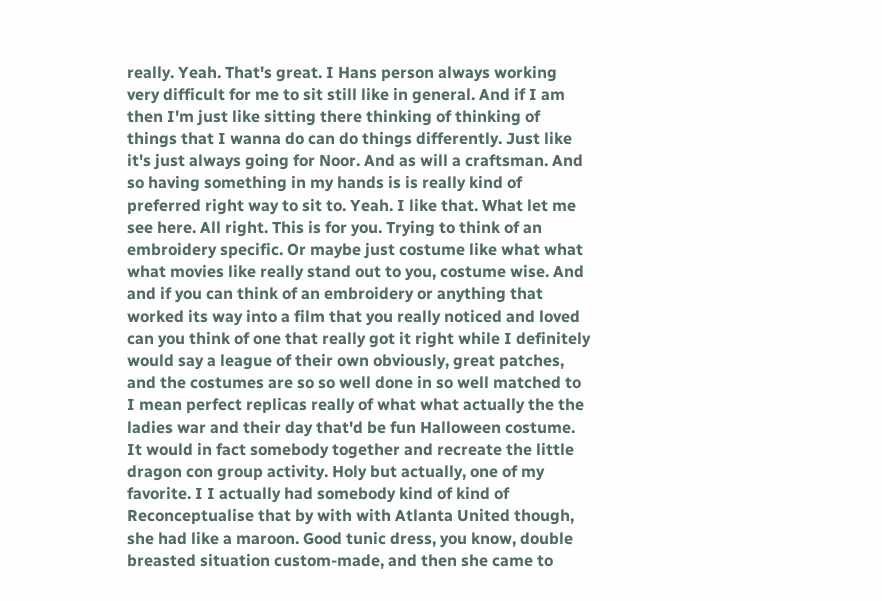really. Yeah. That's great. I Hans person always working very difficult for me to sit still like in general. And if I am then I'm just like sitting there thinking of thinking of things that I wanna do can do things differently. Just like it's just always going for Noor. And as will a craftsman. And so having something in my hands is is really kind of preferred right way to sit to. Yeah. I like that. What let me see here. All right. This is for you. Trying to think of an embroidery specific. Or maybe just costume like what what what movies like really stand out to you, costume wise. And and if you can think of an embroidery or anything that worked its way into a film that you really noticed and loved can you think of one that really got it right while I definitely would say a league of their own obviously, great patches, and the costumes are so so well done in so well matched to I mean perfect replicas really of what what actually the the ladies war and their day that'd be fun Halloween costume. It would in fact somebody together and recreate the little dragon con group activity. Holy but actually, one of my favorite. I I actually had somebody kind of kind of Reconceptualise that by with with Atlanta United though, she had like a maroon. Good tunic dress, you know, double breasted situation custom-made, and then she came to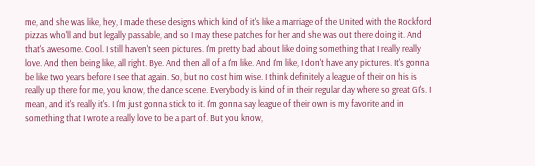me, and she was like, hey, I made these designs which kind of it's like a marriage of the United with the Rockford pizzas who'll and but legally passable, and so I may these patches for her and she was out there doing it. And that's awesome. Cool. I still haven't seen pictures. I'm pretty bad about like doing something that I really really love. And then being like, all right. Bye. And then all of a I'm like. And I'm like, I don't have any pictures. It's gonna be like two years before I see that again. So, but no cost him wise. I think definitely a league of their on his is really up there for me, you know, the dance scene. Everybody is kind of in their regular day where so great GI's. I mean, and it's really it's. I I'm just gonna stick to it. I'm gonna say league of their own is my favorite and in something that I wrote a really love to be a part of. But you know,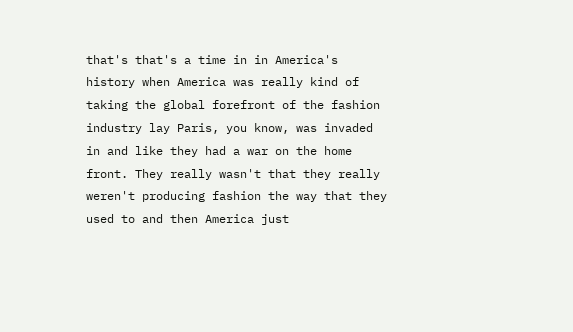that's that's a time in in America's history when America was really kind of taking the global forefront of the fashion industry lay Paris, you know, was invaded in and like they had a war on the home front. They really wasn't that they really weren't producing fashion the way that they used to and then America just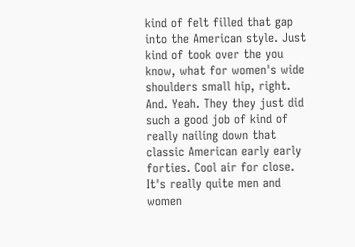kind of felt filled that gap into the American style. Just kind of took over the you know, what for women's wide shoulders small hip, right. And. Yeah. They they just did such a good job of kind of really nailing down that classic American early early forties. Cool air for close. It's really quite men and women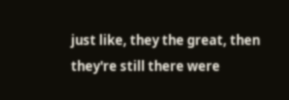just like, they the great, then they're still there were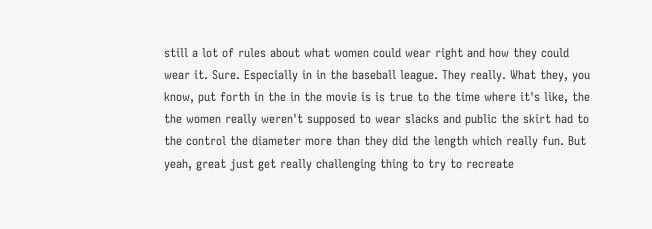still a lot of rules about what women could wear right and how they could wear it. Sure. Especially in in the baseball league. They really. What they, you know, put forth in the in the movie is is true to the time where it's like, the the women really weren't supposed to wear slacks and public the skirt had to the control the diameter more than they did the length which really fun. But yeah, great just get really challenging thing to try to recreate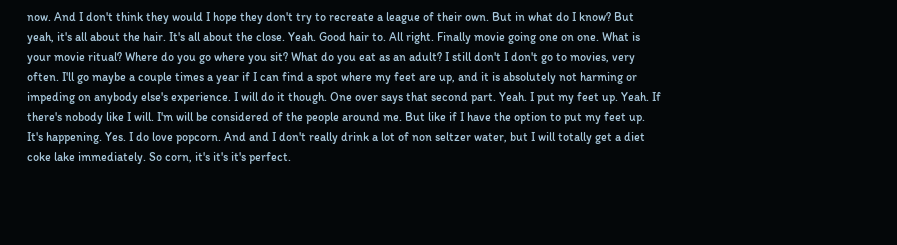now. And I don't think they would I hope they don't try to recreate a league of their own. But in what do I know? But yeah, it's all about the hair. It's all about the close. Yeah. Good hair to. All right. Finally movie going one on one. What is your movie ritual? Where do you go where you sit? What do you eat as an adult? I still don't I don't go to movies, very often. I'll go maybe a couple times a year if I can find a spot where my feet are up, and it is absolutely not harming or impeding on anybody else's experience. I will do it though. One over says that second part. Yeah. I put my feet up. Yeah. If there's nobody like I will. I'm will be considered of the people around me. But like if I have the option to put my feet up. It's happening. Yes. I do love popcorn. And and I don't really drink a lot of non seltzer water, but I will totally get a diet coke lake immediately. So corn, it's it's it's perfect.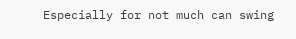Especially for not much can swing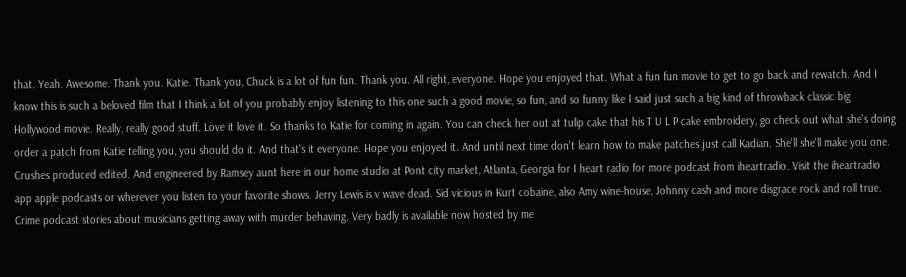that. Yeah. Awesome. Thank you. Katie. Thank you, Chuck is a lot of fun fun. Thank you. All right, everyone. Hope you enjoyed that. What a fun fun movie to get to go back and rewatch. And I know this is such a beloved film that I think a lot of you probably enjoy listening to this one such a good movie, so fun, and so funny like I said just such a big kind of throwback classic big Hollywood movie. Really, really good stuff. Love it love it. So thanks to Katie for coming in again. You can check her out at tulip cake that his T U L P cake embroidery, go check out what she's doing order a patch from Katie telling you, you should do it. And that's it everyone. Hope you enjoyed it. And until next time don't learn how to make patches just call Kadian. She'll she'll make you one. Crushes produced edited. And engineered by Ramsey aunt here in our home studio at Pont city market, Atlanta, Georgia for I heart radio for more podcast from iheartradio. Visit the iheartradio app apple podcasts or wherever you listen to your favorite shows. Jerry Lewis is v wave dead. Sid vicious in Kurt cobaine, also Amy wine-house, Johnny cash and more disgrace rock and roll true. Crime podcast stories about musicians getting away with murder behaving. Very badly is available now hosted by me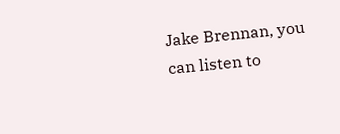Jake Brennan, you can listen to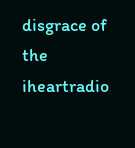disgrace of the iheartradio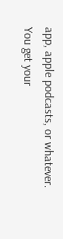app, apple podcasts, or whatever. You get your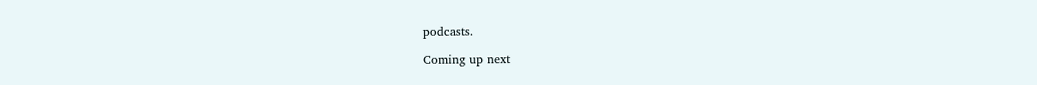podcasts.

Coming up next